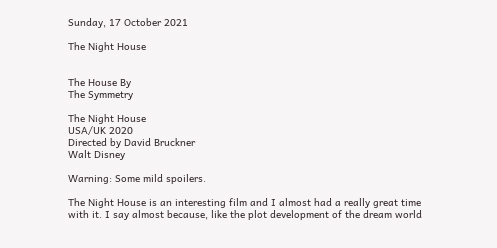Sunday, 17 October 2021

The Night House


The House By
The Symmetry

The Night House
USA/UK 2020
Directed by David Bruckner
Walt Disney

Warning: Some mild spoilers.

The Night House is an interesting film and I almost had a really great time with it. I say almost because, like the plot development of the dream world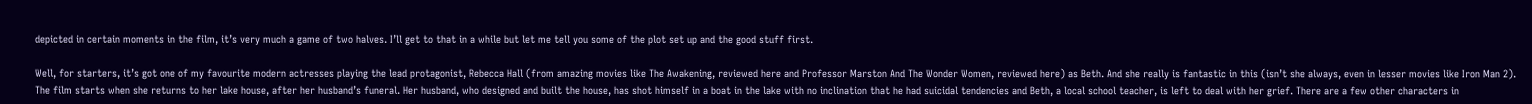depicted in certain moments in the film, it’s very much a game of two halves. I’ll get to that in a while but let me tell you some of the plot set up and the good stuff first.

Well, for starters, it’s got one of my favourite modern actresses playing the lead protagonist, Rebecca Hall (from amazing movies like The Awakening, reviewed here and Professor Marston And The Wonder Women, reviewed here) as Beth. And she really is fantastic in this (isn’t she always, even in lesser movies like Iron Man 2). The film starts when she returns to her lake house, after her husband’s funeral. Her husband, who designed and built the house, has shot himself in a boat in the lake with no inclination that he had suicidal tendencies and Beth, a local school teacher, is left to deal with her grief. There are a few other characters in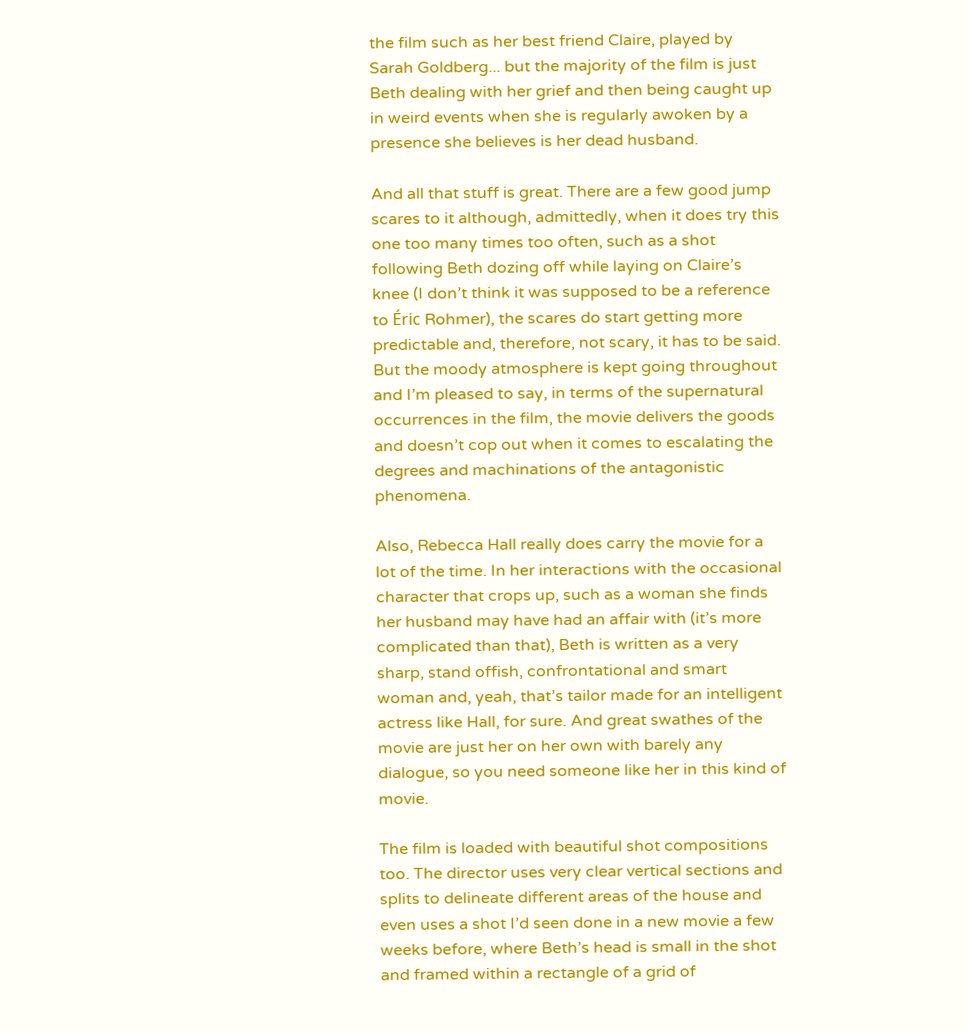the film such as her best friend Claire, played by Sarah Goldberg... but the majority of the film is just Beth dealing with her grief and then being caught up in weird events when she is regularly awoken by a presence she believes is her dead husband.

And all that stuff is great. There are a few good jump scares to it although, admittedly, when it does try this one too many times too often, such as a shot following Beth dozing off while laying on Claire’s knee (I don’t think it was supposed to be a reference to Éric Rohmer), the scares do start getting more predictable and, therefore, not scary, it has to be said. But the moody atmosphere is kept going throughout and I’m pleased to say, in terms of the supernatural occurrences in the film, the movie delivers the goods and doesn’t cop out when it comes to escalating the degrees and machinations of the antagonistic phenomena.

Also, Rebecca Hall really does carry the movie for a lot of the time. In her interactions with the occasional character that crops up, such as a woman she finds her husband may have had an affair with (it’s more complicated than that), Beth is written as a very sharp, stand offish, confrontational and smart woman and, yeah, that’s tailor made for an intelligent actress like Hall, for sure. And great swathes of the movie are just her on her own with barely any dialogue, so you need someone like her in this kind of movie.

The film is loaded with beautiful shot compositions too. The director uses very clear vertical sections and splits to delineate different areas of the house and even uses a shot I’d seen done in a new movie a few weeks before, where Beth’s head is small in the shot and framed within a rectangle of a grid of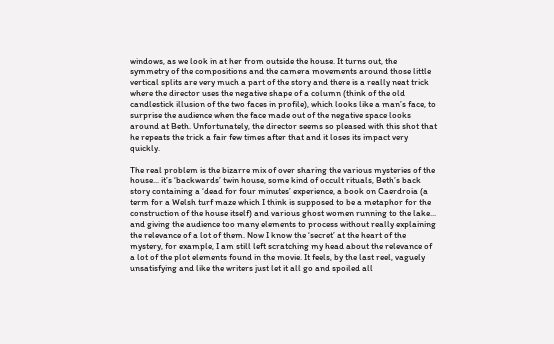windows, as we look in at her from outside the house. It turns out, the symmetry of the compositions and the camera movements around those little vertical splits are very much a part of the story and there is a really neat trick where the director uses the negative shape of a column (think of the old candlestick illusion of the two faces in profile), which looks like a man’s face, to surprise the audience when the face made out of the negative space looks around at Beth. Unfortunately, the director seems so pleased with this shot that he repeats the trick a fair few times after that and it loses its impact very quickly.

The real problem is the bizarre mix of over sharing the various mysteries of the house... it’s ‘backwards’ twin house, some kind of occult rituals, Beth’s back story containing a ‘dead for four minutes’ experience, a book on Caerdroia (a term for a Welsh turf maze which I think is supposed to be a metaphor for the construction of the house itself) and various ghost women running to the lake... and giving the audience too many elements to process without really explaining the relevance of a lot of them. Now I know the ‘secret’ at the heart of the mystery, for example, I am still left scratching my head about the relevance of a lot of the plot elements found in the movie. It feels, by the last reel, vaguely unsatisfying and like the writers just let it all go and spoiled all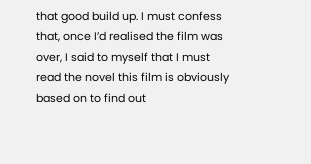that good build up. I must confess that, once I’d realised the film was over, I said to myself that I must read the novel this film is obviously based on to find out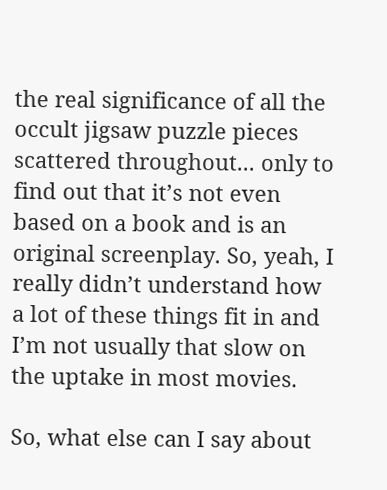the real significance of all the occult jigsaw puzzle pieces scattered throughout... only to find out that it’s not even based on a book and is an original screenplay. So, yeah, I really didn’t understand how a lot of these things fit in and I’m not usually that slow on the uptake in most movies.

So, what else can I say about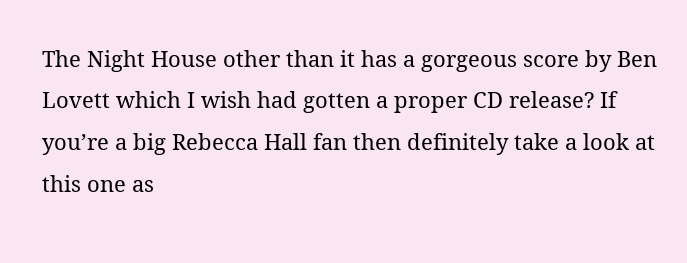The Night House other than it has a gorgeous score by Ben Lovett which I wish had gotten a proper CD release? If you’re a big Rebecca Hall fan then definitely take a look at this one as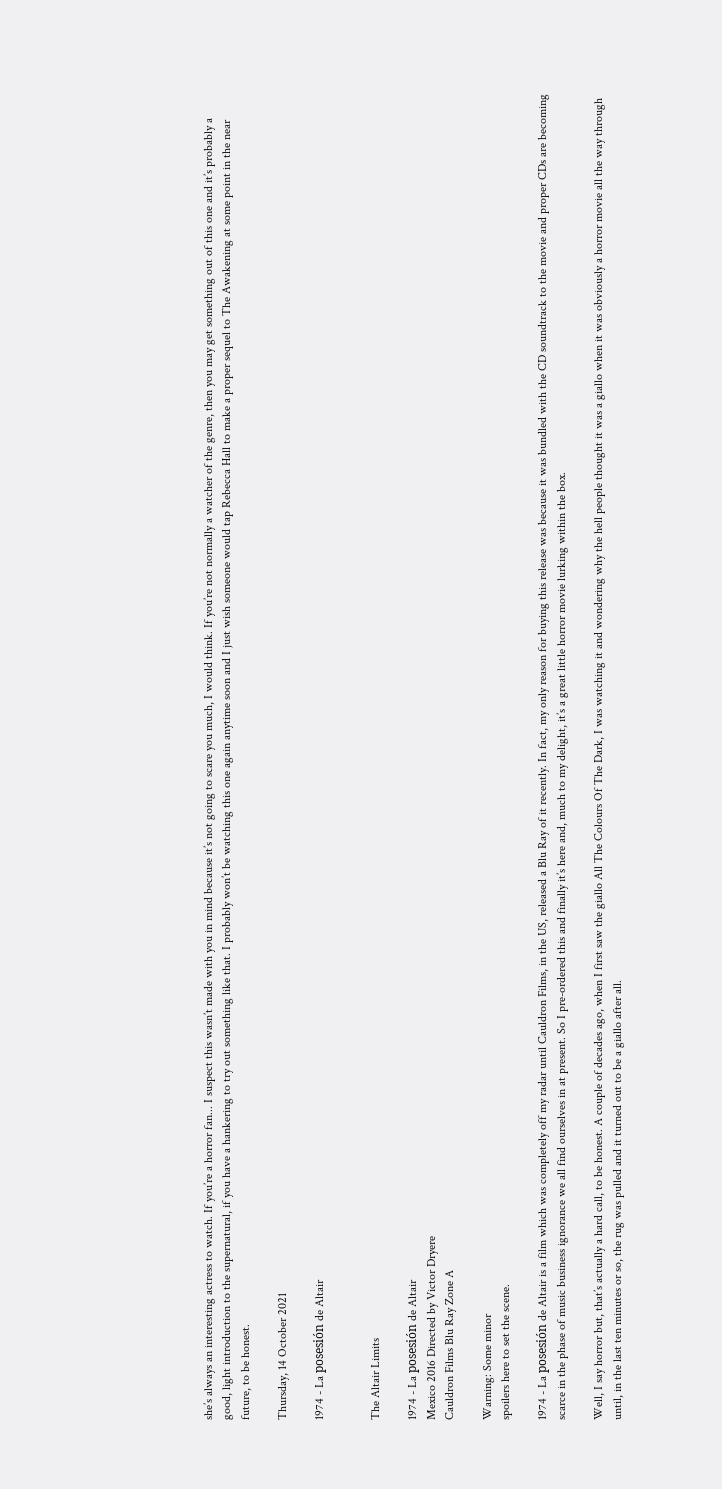she’s always an interesting actress to watch. If you’re a horror fan... I suspect this wasn’t made with you in mind because it’s not going to scare you much, I would think. If you’re not normally a watcher of the genre, then you may get something out of this one and it’s probably a good, light introduction to the supernatural, if you have a hankering to try out something like that. I probably won’t be watching this one again anytime soon and I just wish someone would tap Rebecca Hall to make a proper sequel to The Awakening at some point in the near future, to be honest.

Thursday, 14 October 2021

1974 - La posesión de Altair


The Altair Limits

1974 - La posesión de Altair
Mexico 2016 Directed by Victor Dryere
Cauldron Films Blu Ray Zone A

Warning: Some minor
spoilers here to set the scene.

1974 - La posesión de Altair is a film which was completely off my radar until Cauldron Films, in the US, released a Blu Ray of it recently. In fact, my only reason for buying this release was because it was bundled with the CD soundtrack to the movie and proper CDs are becoming scarce in the phase of music business ignorance we all find ourselves in at present. So I pre-ordered this and finally it’s here and, much to my delight, it’s a great little horror movie lurking within the box.

Well, I say horror but, that’s actually a hard call, to be honest. A couple of decades ago, when I first saw the giallo All The Colours Of The Dark, I was watching it and wondering why the hell people thought it was a giallo when it was obviously a horror movie all the way through until, in the last ten minutes or so, the rug was pulled and it turned out to be a giallo after all.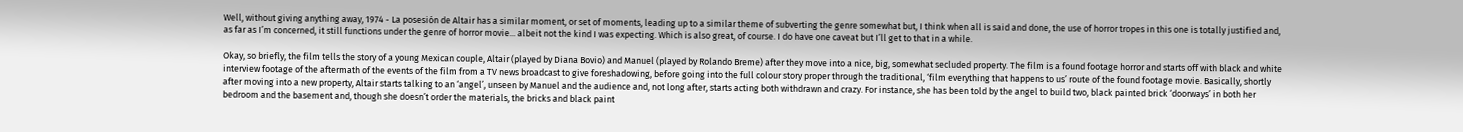Well, without giving anything away, 1974 - La posesión de Altair has a similar moment, or set of moments, leading up to a similar theme of subverting the genre somewhat but, I think when all is said and done, the use of horror tropes in this one is totally justified and, as far as I’m concerned, it still functions under the genre of horror movie... albeit not the kind I was expecting. Which is also great, of course. I do have one caveat but I’ll get to that in a while.

Okay, so briefly, the film tells the story of a young Mexican couple, Altair (played by Diana Bovio) and Manuel (played by Rolando Breme) after they move into a nice, big, somewhat secluded property. The film is a found footage horror and starts off with black and white interview footage of the aftermath of the events of the film from a TV news broadcast to give foreshadowing, before going into the full colour story proper through the traditional, ‘film everything that happens to us’ route of the found footage movie. Basically, shortly after moving into a new property, Altair starts talking to an ‘angel’, unseen by Manuel and the audience and, not long after, starts acting both withdrawn and crazy. For instance, she has been told by the angel to build two, black painted brick ‘doorways’ in both her bedroom and the basement and, though she doesn’t order the materials, the bricks and black paint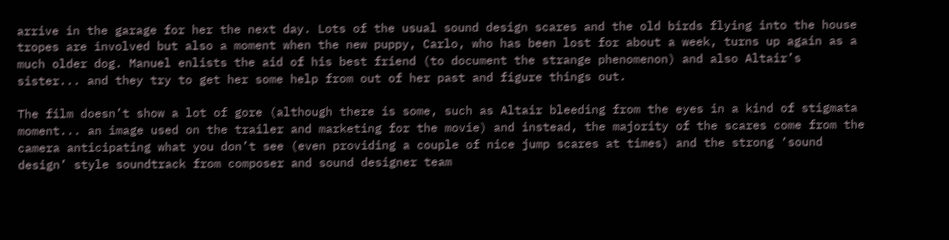arrive in the garage for her the next day. Lots of the usual sound design scares and the old birds flying into the house tropes are involved but also a moment when the new puppy, Carlo, who has been lost for about a week, turns up again as a much older dog. Manuel enlists the aid of his best friend (to document the strange phenomenon) and also Altair’s sister... and they try to get her some help from out of her past and figure things out.

The film doesn’t show a lot of gore (although there is some, such as Altair bleeding from the eyes in a kind of stigmata moment... an image used on the trailer and marketing for the movie) and instead, the majority of the scares come from the camera anticipating what you don’t see (even providing a couple of nice jump scares at times) and the strong ‘sound design’ style soundtrack from composer and sound designer team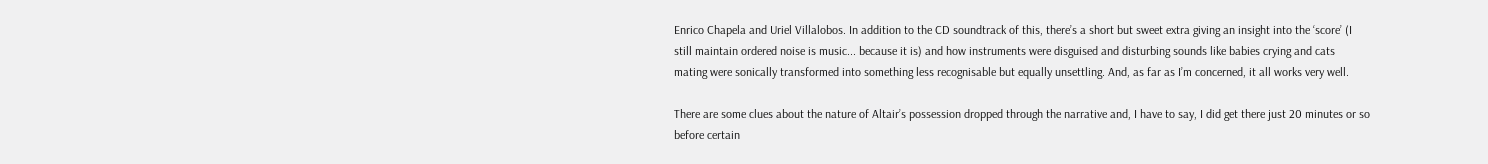Enrico Chapela and Uriel Villalobos. In addition to the CD soundtrack of this, there’s a short but sweet extra giving an insight into the ‘score’ (I still maintain ordered noise is music... because it is) and how instruments were disguised and disturbing sounds like babies crying and cats mating were sonically transformed into something less recognisable but equally unsettling. And, as far as I’m concerned, it all works very well.

There are some clues about the nature of Altair’s possession dropped through the narrative and, I have to say, I did get there just 20 minutes or so before certain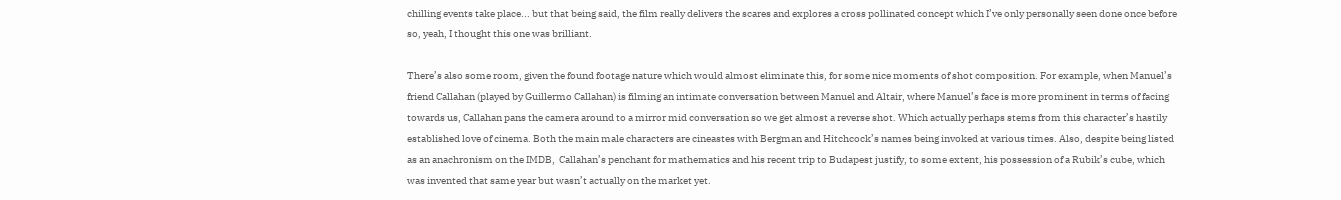chilling events take place... but that being said, the film really delivers the scares and explores a cross pollinated concept which I’ve only personally seen done once before so, yeah, I thought this one was brilliant.

There’s also some room, given the found footage nature which would almost eliminate this, for some nice moments of shot composition. For example, when Manuel’s friend Callahan (played by Guillermo Callahan) is filming an intimate conversation between Manuel and Altair, where Manuel’s face is more prominent in terms of facing towards us, Callahan pans the camera around to a mirror mid conversation so we get almost a reverse shot. Which actually perhaps stems from this character’s hastily established love of cinema. Both the main male characters are cineastes with Bergman and Hitchcock’s names being invoked at various times. Also, despite being listed as an anachronism on the IMDB,  Callahan’s penchant for mathematics and his recent trip to Budapest justify, to some extent, his possession of a Rubik’s cube, which was invented that same year but wasn’t actually on the market yet.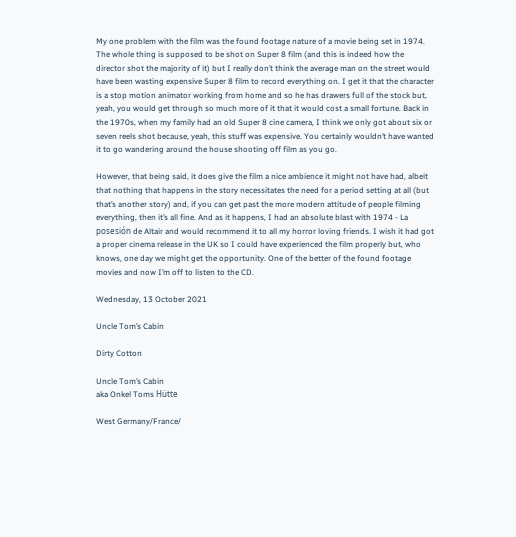My one problem with the film was the found footage nature of a movie being set in 1974. The whole thing is supposed to be shot on Super 8 film (and this is indeed how the director shot the majority of it) but I really don’t think the average man on the street would have been wasting expensive Super 8 film to record everything on. I get it that the character is a stop motion animator working from home and so he has drawers full of the stock but, yeah, you would get through so much more of it that it would cost a small fortune. Back in the 1970s, when my family had an old Super 8 cine camera, I think we only got about six or seven reels shot because, yeah, this stuff was expensive. You certainly wouldn’t have wanted it to go wandering around the house shooting off film as you go.

However, that being said, it does give the film a nice ambience it might not have had, albeit that nothing that happens in the story necessitates the need for a period setting at all (but that’s another story) and, if you can get past the more modern attitude of people filming everything, then it’s all fine. And as it happens, I had an absolute blast with 1974 - La posesión de Altair and would recommend it to all my horror loving friends. I wish it had got a proper cinema release in the UK so I could have experienced the film properly but, who knows, one day we might get the opportunity. One of the better of the found footage movies and now I’m off to listen to the CD.

Wednesday, 13 October 2021

Uncle Tom’s Cabin

Dirty Cotton

Uncle Tom’s Cabin
aka Onkel Toms Hütte

West Germany/France/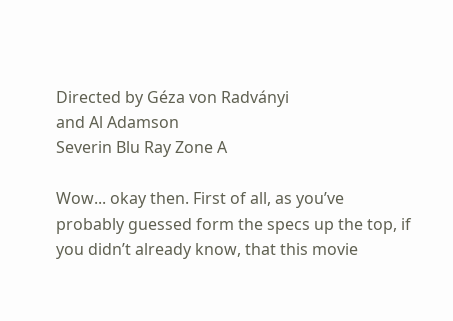Directed by Géza von Radványi
and Al Adamson
Severin Blu Ray Zone A

Wow... okay then. First of all, as you’ve probably guessed form the specs up the top, if you didn’t already know, that this movie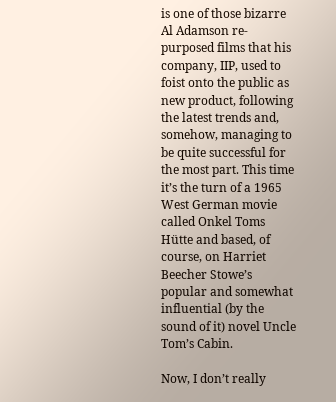is one of those bizarre Al Adamson re-purposed films that his company, IIP, used to foist onto the public as new product, following the latest trends and, somehow, managing to be quite successful for the most part. This time it’s the turn of a 1965 West German movie called Onkel Toms Hütte and based, of course, on Harriet Beecher Stowe’s popular and somewhat influential (by the sound of it) novel Uncle Tom’s Cabin.

Now, I don’t really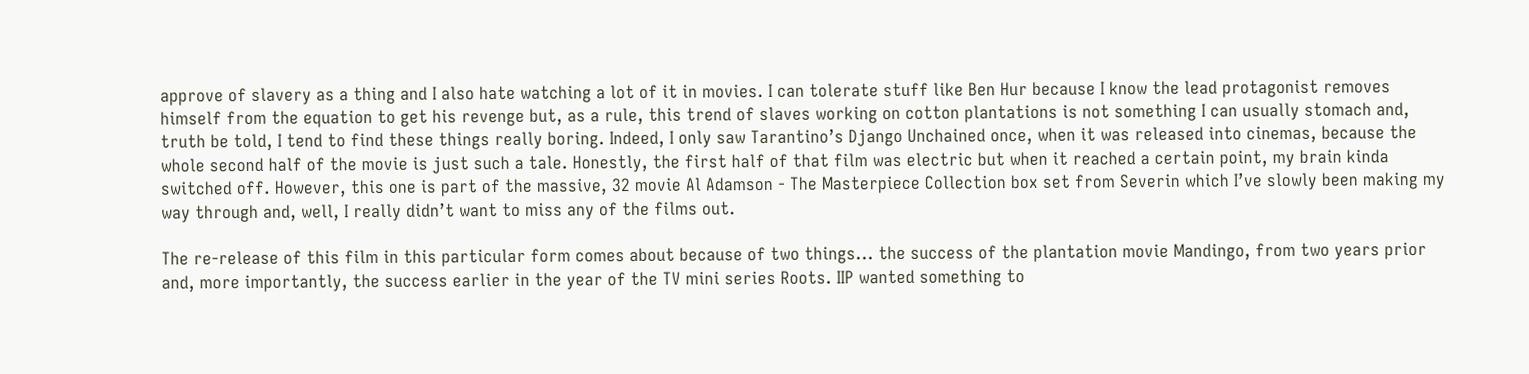approve of slavery as a thing and I also hate watching a lot of it in movies. I can tolerate stuff like Ben Hur because I know the lead protagonist removes himself from the equation to get his revenge but, as a rule, this trend of slaves working on cotton plantations is not something I can usually stomach and, truth be told, I tend to find these things really boring. Indeed, I only saw Tarantino’s Django Unchained once, when it was released into cinemas, because the whole second half of the movie is just such a tale. Honestly, the first half of that film was electric but when it reached a certain point, my brain kinda switched off. However, this one is part of the massive, 32 movie Al Adamson - The Masterpiece Collection box set from Severin which I’ve slowly been making my way through and, well, I really didn’t want to miss any of the films out.

The re-release of this film in this particular form comes about because of two things... the success of the plantation movie Mandingo, from two years prior and, more importantly, the success earlier in the year of the TV mini series Roots. IIP wanted something to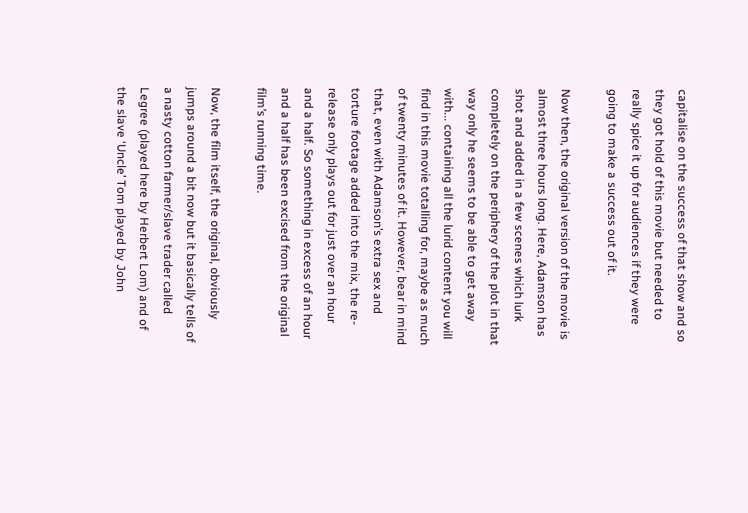capitalise on the success of that show and so they got hold of this movie but needed to really spice it up for audiences if they were going to make a success out of it.

Now then, the original version of the movie is almost three hours long. Here, Adamson has shot and added in a few scenes which lurk completely on the periphery of the plot in that way only he seems to be able to get away with... containing all the lurid content you will find in this movie totalling for, maybe as much of twenty minutes of it. However, bear in mind that, even with Adamson’s extra sex and torture footage added into the mix, the re-release only plays out for just over an hour and a half. So something in excess of an hour and a half has been excised from the original film’s running time.

Now, the film itself, the original, obviously jumps around a bit now but it basically tells of a nasty cotton farmer/slave trader called Legree (played here by Herbert Lom) and of the slave ‘Uncle’ Tom played by John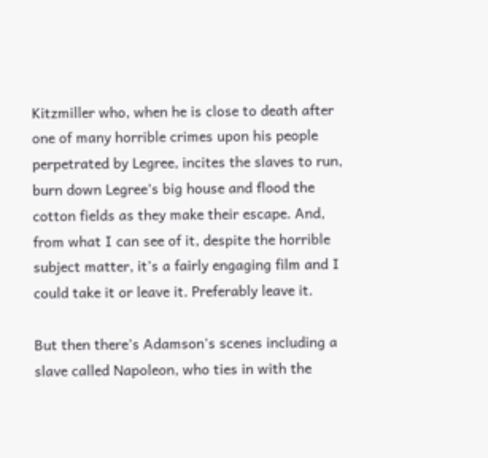Kitzmiller who, when he is close to death after one of many horrible crimes upon his people perpetrated by Legree, incites the slaves to run, burn down Legree’s big house and flood the cotton fields as they make their escape. And, from what I can see of it, despite the horrible subject matter, it’s a fairly engaging film and I could take it or leave it. Preferably leave it.

But then there’s Adamson’s scenes including a slave called Napoleon, who ties in with the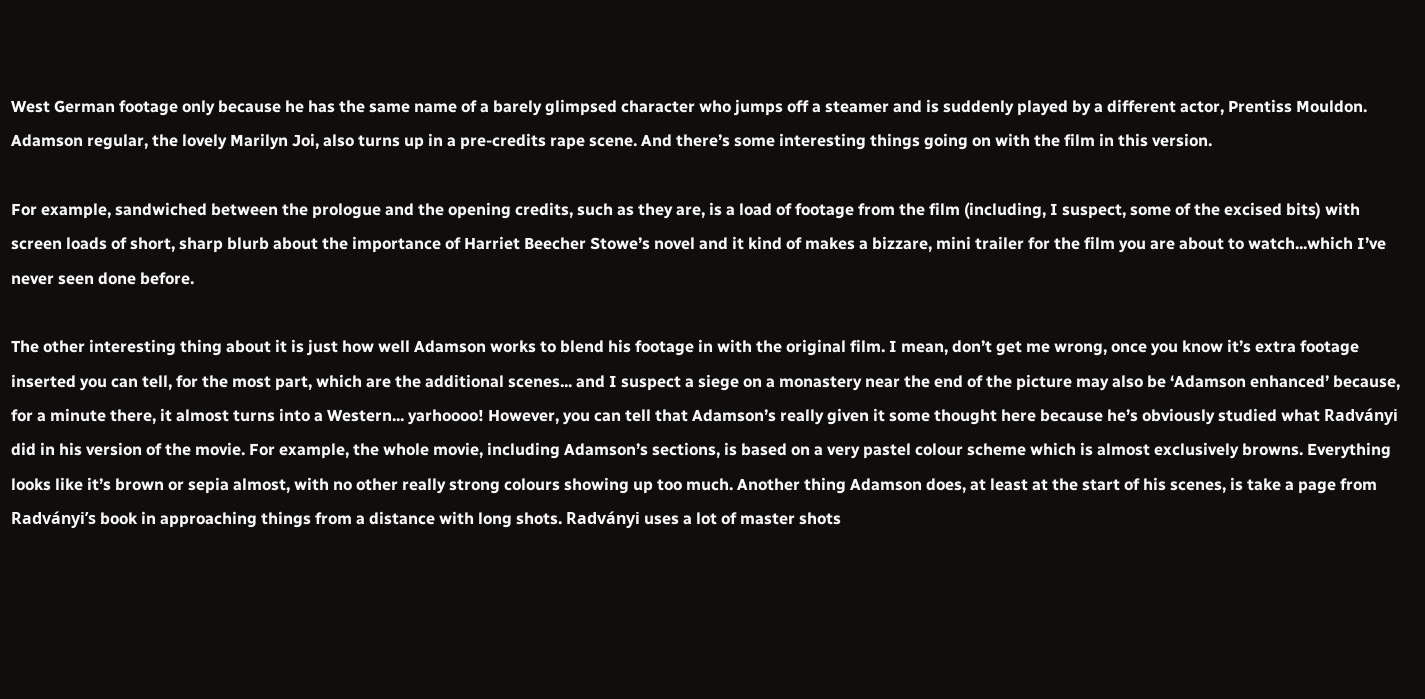West German footage only because he has the same name of a barely glimpsed character who jumps off a steamer and is suddenly played by a different actor, Prentiss Mouldon. Adamson regular, the lovely Marilyn Joi, also turns up in a pre-credits rape scene. And there’s some interesting things going on with the film in this version.

For example, sandwiched between the prologue and the opening credits, such as they are, is a load of footage from the film (including, I suspect, some of the excised bits) with screen loads of short, sharp blurb about the importance of Harriet Beecher Stowe’s novel and it kind of makes a bizzare, mini trailer for the film you are about to watch...which I’ve never seen done before.

The other interesting thing about it is just how well Adamson works to blend his footage in with the original film. I mean, don’t get me wrong, once you know it’s extra footage inserted you can tell, for the most part, which are the additional scenes... and I suspect a siege on a monastery near the end of the picture may also be ‘Adamson enhanced’ because, for a minute there, it almost turns into a Western... yarhoooo! However, you can tell that Adamson’s really given it some thought here because he’s obviously studied what Radványi did in his version of the movie. For example, the whole movie, including Adamson’s sections, is based on a very pastel colour scheme which is almost exclusively browns. Everything looks like it’s brown or sepia almost, with no other really strong colours showing up too much. Another thing Adamson does, at least at the start of his scenes, is take a page from Radványi’s book in approaching things from a distance with long shots. Radványi uses a lot of master shots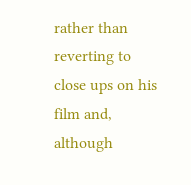rather than reverting to close ups on his film and, although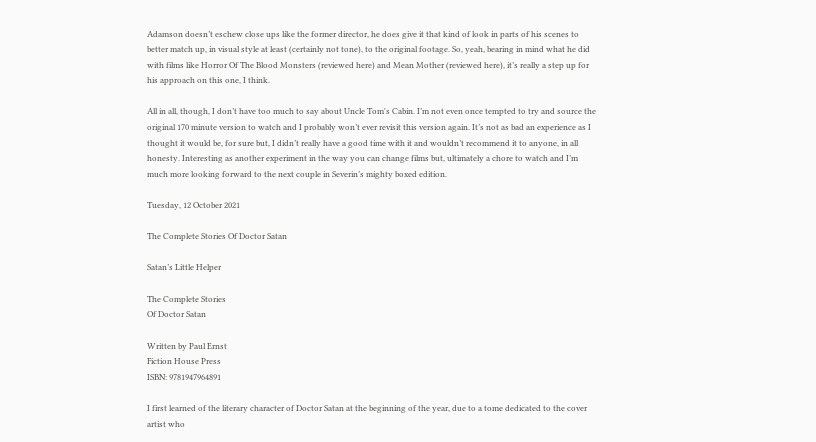Adamson doesn’t eschew close ups like the former director, he does give it that kind of look in parts of his scenes to better match up, in visual style at least (certainly not tone), to the original footage. So, yeah, bearing in mind what he did with films like Horror Of The Blood Monsters (reviewed here) and Mean Mother (reviewed here), it’s really a step up for his approach on this one, I think.

All in all, though, I don’t have too much to say about Uncle Tom's Cabin. I’m not even once tempted to try and source the original 170 minute version to watch and I probably won’t ever revisit this version again. It’s not as bad an experience as I thought it would be, for sure but, I didn’t really have a good time with it and wouldn’t recommend it to anyone, in all honesty. Interesting as another experiment in the way you can change films but, ultimately a chore to watch and I’m much more looking forward to the next couple in Severin’s mighty boxed edition.

Tuesday, 12 October 2021

The Complete Stories Of Doctor Satan

Satan’s Little Helper

The Complete Stories
Of Doctor Satan

Written by Paul Ernst
Fiction House Press
ISBN: 9781947964891

I first learned of the literary character of Doctor Satan at the beginning of the year, due to a tome dedicated to the cover artist who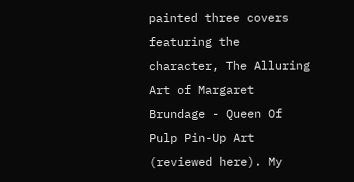painted three covers featuring the character, The Alluring Art of Margaret Brundage - Queen Of Pulp Pin-Up Art (reviewed here). My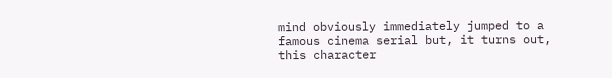mind obviously immediately jumped to a famous cinema serial but, it turns out, this character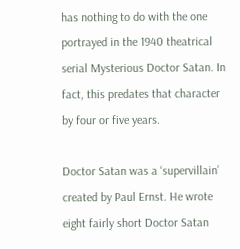has nothing to do with the one portrayed in the 1940 theatrical serial Mysterious Doctor Satan. In fact, this predates that character by four or five years.

Doctor Satan was a ‘supervillain’ created by Paul Ernst. He wrote eight fairly short Doctor Satan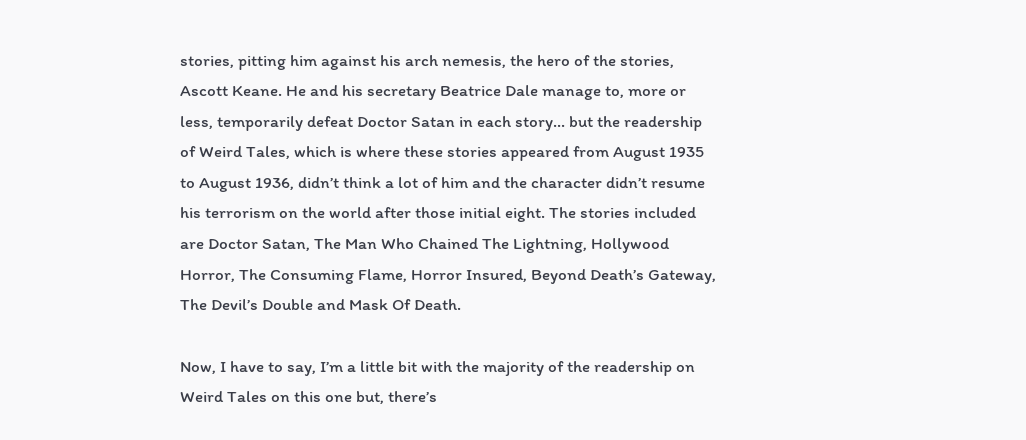stories, pitting him against his arch nemesis, the hero of the stories, Ascott Keane. He and his secretary Beatrice Dale manage to, more or less, temporarily defeat Doctor Satan in each story... but the readership of Weird Tales, which is where these stories appeared from August 1935 to August 1936, didn’t think a lot of him and the character didn’t resume his terrorism on the world after those initial eight. The stories included are Doctor Satan, The Man Who Chained The Lightning, Hollywood Horror, The Consuming Flame, Horror Insured, Beyond Death’s Gateway, The Devil’s Double and Mask Of Death.

Now, I have to say, I’m a little bit with the majority of the readership on Weird Tales on this one but, there’s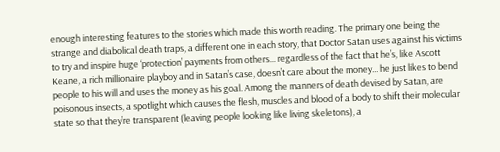enough interesting features to the stories which made this worth reading. The primary one being the strange and diabolical death traps, a different one in each story, that Doctor Satan uses against his victims to try and inspire huge ‘protection’ payments from others... regardless of the fact that he’s, like Ascott Keane, a rich millionaire playboy and in Satan’s case, doesn’t care about the money... he just likes to bend people to his will and uses the money as his goal. Among the manners of death devised by Satan, are poisonous insects, a spotlight which causes the flesh, muscles and blood of a body to shift their molecular state so that they’re transparent (leaving people looking like living skeletons), a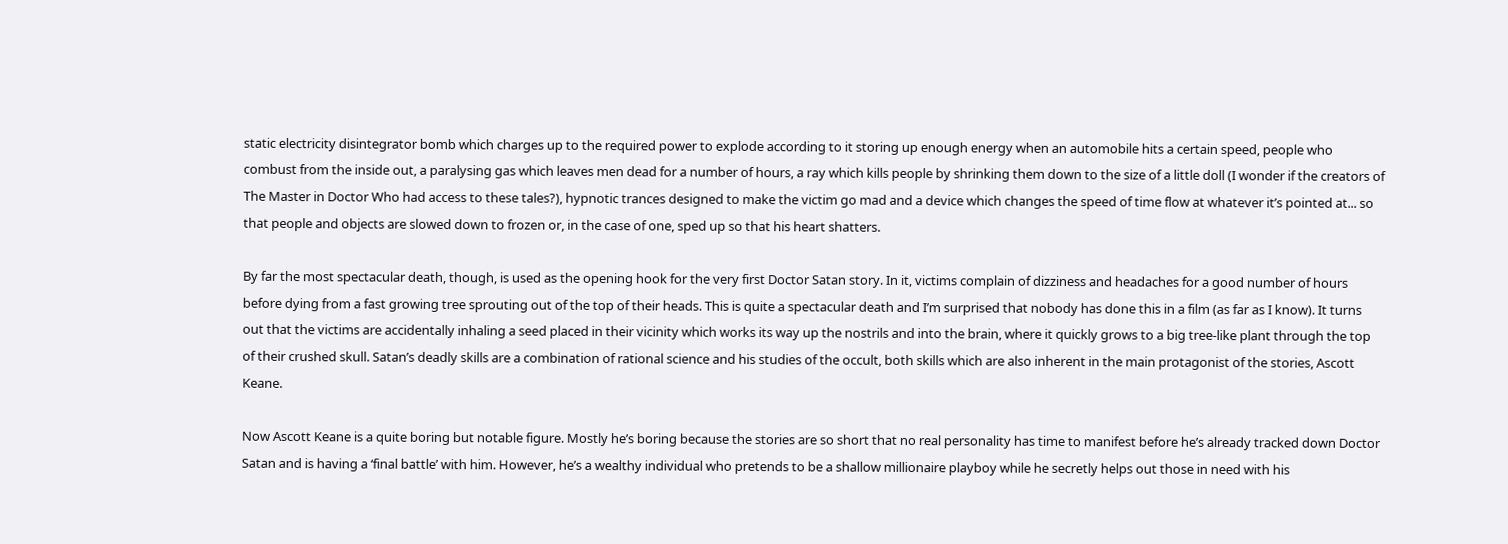static electricity disintegrator bomb which charges up to the required power to explode according to it storing up enough energy when an automobile hits a certain speed, people who combust from the inside out, a paralysing gas which leaves men dead for a number of hours, a ray which kills people by shrinking them down to the size of a little doll (I wonder if the creators of The Master in Doctor Who had access to these tales?), hypnotic trances designed to make the victim go mad and a device which changes the speed of time flow at whatever it’s pointed at... so that people and objects are slowed down to frozen or, in the case of one, sped up so that his heart shatters.

By far the most spectacular death, though, is used as the opening hook for the very first Doctor Satan story. In it, victims complain of dizziness and headaches for a good number of hours before dying from a fast growing tree sprouting out of the top of their heads. This is quite a spectacular death and I’m surprised that nobody has done this in a film (as far as I know). It turns out that the victims are accidentally inhaling a seed placed in their vicinity which works its way up the nostrils and into the brain, where it quickly grows to a big tree-like plant through the top of their crushed skull. Satan’s deadly skills are a combination of rational science and his studies of the occult, both skills which are also inherent in the main protagonist of the stories, Ascott Keane.

Now Ascott Keane is a quite boring but notable figure. Mostly he’s boring because the stories are so short that no real personality has time to manifest before he’s already tracked down Doctor Satan and is having a ‘final battle’ with him. However, he’s a wealthy individual who pretends to be a shallow millionaire playboy while he secretly helps out those in need with his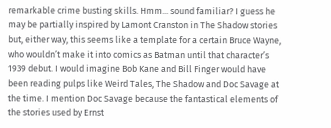remarkable crime busting skills. Hmm... sound familiar? I guess he may be partially inspired by Lamont Cranston in The Shadow stories but, either way, this seems like a template for a certain Bruce Wayne, who wouldn’t make it into comics as Batman until that character’s 1939 debut. I would imagine Bob Kane and Bill Finger would have been reading pulps like Weird Tales, The Shadow and Doc Savage at the time. I mention Doc Savage because the fantastical elements of the stories used by Ernst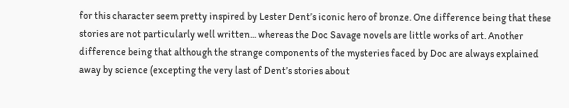for this character seem pretty inspired by Lester Dent’s iconic hero of bronze. One difference being that these stories are not particularly well written... whereas the Doc Savage novels are little works of art. Another difference being that although the strange components of the mysteries faced by Doc are always explained away by science (excepting the very last of Dent’s stories about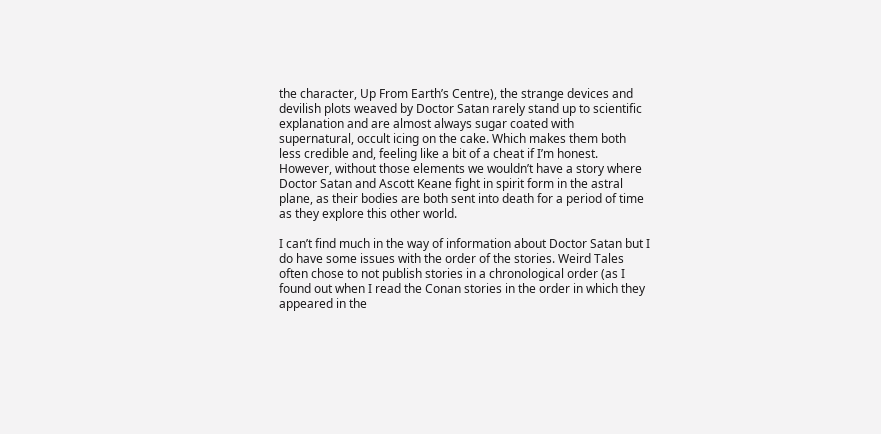the character, Up From Earth’s Centre), the strange devices and devilish plots weaved by Doctor Satan rarely stand up to scientific explanation and are almost always sugar coated with supernatural, occult icing on the cake. Which makes them both less credible and, feeling like a bit of a cheat if I’m honest. However, without those elements we wouldn’t have a story where Doctor Satan and Ascott Keane fight in spirit form in the astral plane, as their bodies are both sent into death for a period of time as they explore this other world.

I can’t find much in the way of information about Doctor Satan but I do have some issues with the order of the stories. Weird Tales often chose to not publish stories in a chronological order (as I found out when I read the Conan stories in the order in which they appeared in the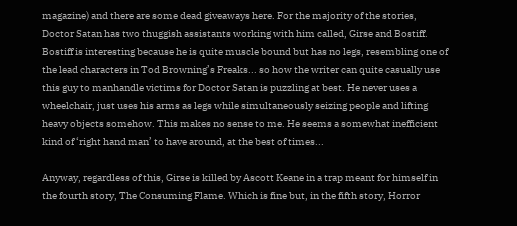magazine) and there are some dead giveaways here. For the majority of the stories, Doctor Satan has two thuggish assistants working with him called, Girse and Bostiff. Bostiff is interesting because he is quite muscle bound but has no legs, resembling one of the lead characters in Tod Browning’s Freaks... so how the writer can quite casually use this guy to manhandle victims for Doctor Satan is puzzling at best. He never uses a wheelchair, just uses his arms as legs while simultaneously seizing people and lifting heavy objects somehow. This makes no sense to me. He seems a somewhat inefficient kind of ‘right hand man’ to have around, at the best of times...

Anyway, regardless of this, Girse is killed by Ascott Keane in a trap meant for himself in the fourth story, The Consuming Flame. Which is fine but, in the fifth story, Horror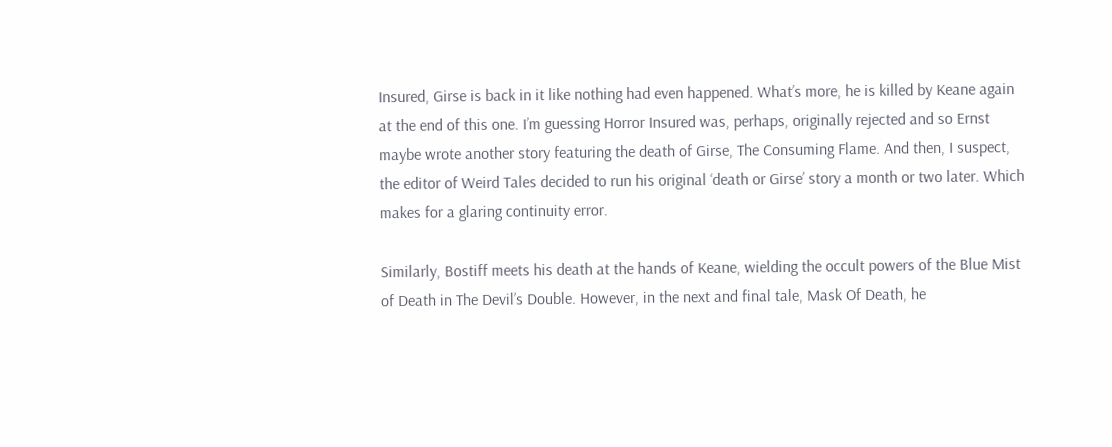Insured, Girse is back in it like nothing had even happened. What’s more, he is killed by Keane again at the end of this one. I’m guessing Horror Insured was, perhaps, originally rejected and so Ernst maybe wrote another story featuring the death of Girse, The Consuming Flame. And then, I suspect, the editor of Weird Tales decided to run his original ‘death or Girse’ story a month or two later. Which makes for a glaring continuity error.

Similarly, Bostiff meets his death at the hands of Keane, wielding the occult powers of the Blue Mist of Death in The Devil’s Double. However, in the next and final tale, Mask Of Death, he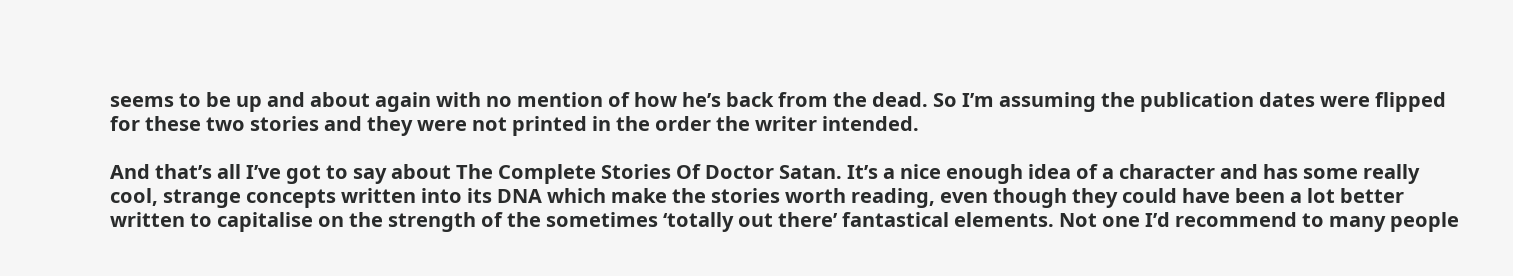seems to be up and about again with no mention of how he’s back from the dead. So I’m assuming the publication dates were flipped for these two stories and they were not printed in the order the writer intended.

And that’s all I’ve got to say about The Complete Stories Of Doctor Satan. It’s a nice enough idea of a character and has some really cool, strange concepts written into its DNA which make the stories worth reading, even though they could have been a lot better written to capitalise on the strength of the sometimes ‘totally out there’ fantastical elements. Not one I’d recommend to many people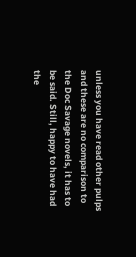unless you have read other pulps and these are no comparison to the Doc Savage novels, it has to be said. Still, happy to have had the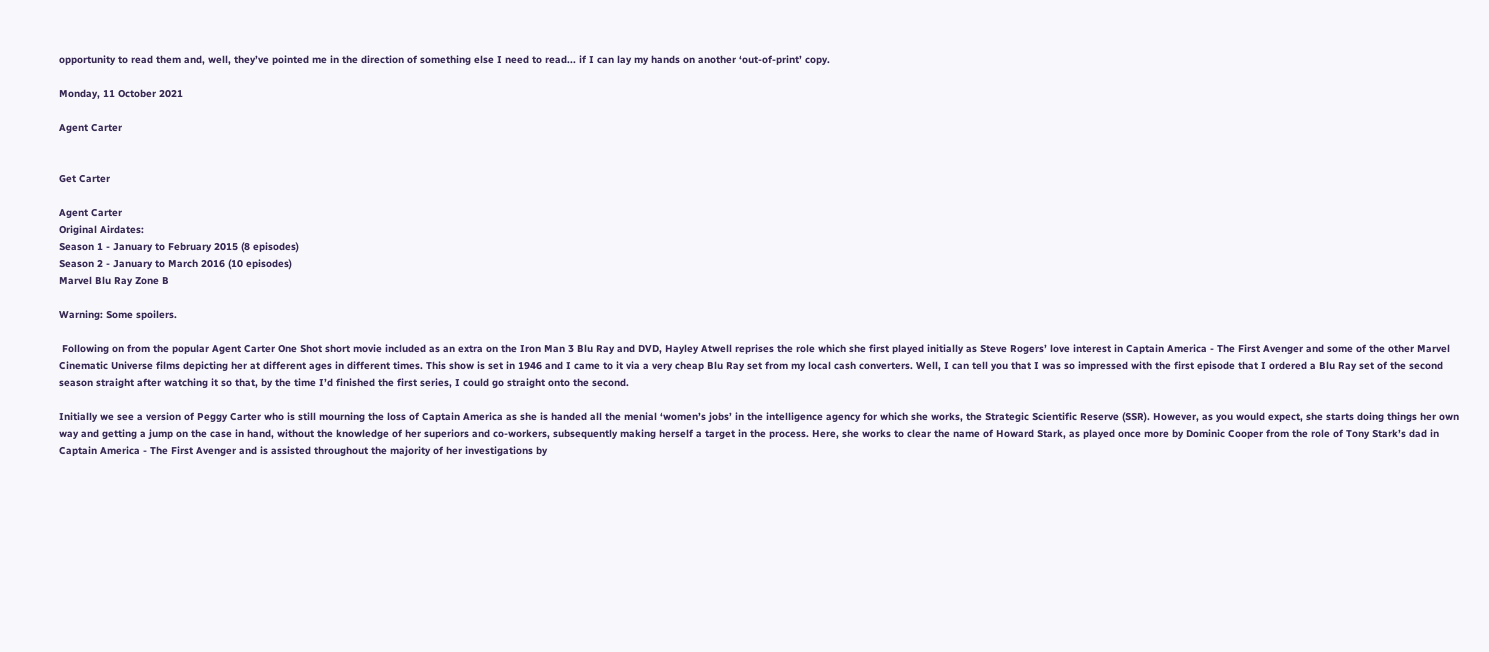opportunity to read them and, well, they’ve pointed me in the direction of something else I need to read... if I can lay my hands on another ‘out-of-print’ copy.

Monday, 11 October 2021

Agent Carter


Get Carter

Agent Carter
Original Airdates:
Season 1 - January to February 2015 (8 episodes)
Season 2 - January to March 2016 (10 episodes)
Marvel Blu Ray Zone B

Warning: Some spoilers.

 Following on from the popular Agent Carter One Shot short movie included as an extra on the Iron Man 3 Blu Ray and DVD, Hayley Atwell reprises the role which she first played initially as Steve Rogers’ love interest in Captain America - The First Avenger and some of the other Marvel Cinematic Universe films depicting her at different ages in different times. This show is set in 1946 and I came to it via a very cheap Blu Ray set from my local cash converters. Well, I can tell you that I was so impressed with the first episode that I ordered a Blu Ray set of the second season straight after watching it so that, by the time I’d finished the first series, I could go straight onto the second.

Initially we see a version of Peggy Carter who is still mourning the loss of Captain America as she is handed all the menial ‘women’s jobs’ in the intelligence agency for which she works, the Strategic Scientific Reserve (SSR). However, as you would expect, she starts doing things her own way and getting a jump on the case in hand, without the knowledge of her superiors and co-workers, subsequently making herself a target in the process. Here, she works to clear the name of Howard Stark, as played once more by Dominic Cooper from the role of Tony Stark’s dad in Captain America - The First Avenger and is assisted throughout the majority of her investigations by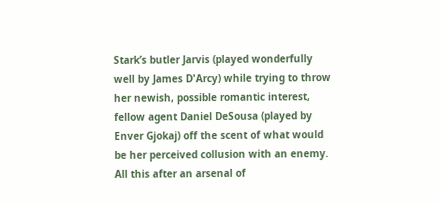Stark’s butler Jarvis (played wonderfully well by James D'Arcy) while trying to throw her newish, possible romantic interest, fellow agent Daniel DeSousa (played by Enver Gjokaj) off the scent of what would be her perceived collusion with an enemy. All this after an arsenal of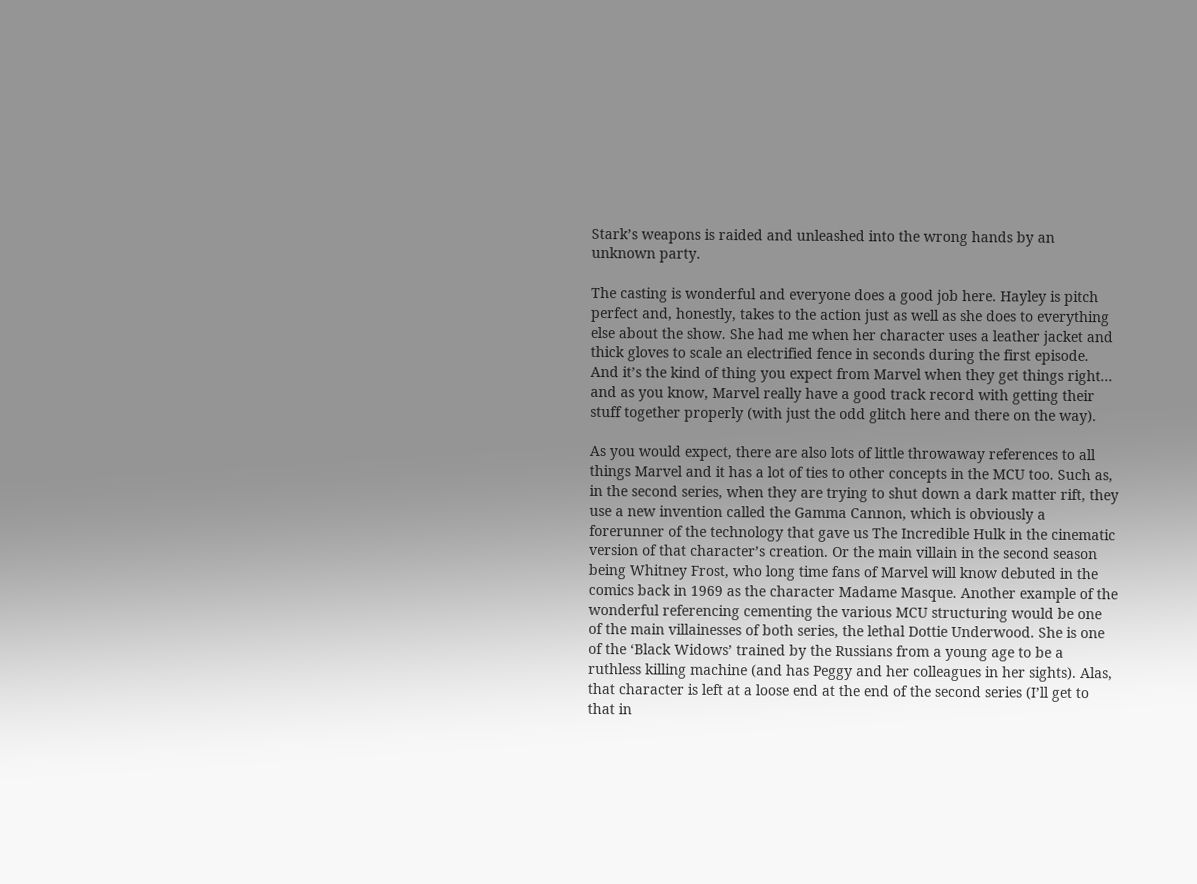Stark’s weapons is raided and unleashed into the wrong hands by an unknown party.

The casting is wonderful and everyone does a good job here. Hayley is pitch perfect and, honestly, takes to the action just as well as she does to everything else about the show. She had me when her character uses a leather jacket and thick gloves to scale an electrified fence in seconds during the first episode. And it’s the kind of thing you expect from Marvel when they get things right... and as you know, Marvel really have a good track record with getting their stuff together properly (with just the odd glitch here and there on the way).

As you would expect, there are also lots of little throwaway references to all things Marvel and it has a lot of ties to other concepts in the MCU too. Such as, in the second series, when they are trying to shut down a dark matter rift, they use a new invention called the Gamma Cannon, which is obviously a forerunner of the technology that gave us The Incredible Hulk in the cinematic version of that character’s creation. Or the main villain in the second season being Whitney Frost, who long time fans of Marvel will know debuted in the comics back in 1969 as the character Madame Masque. Another example of the wonderful referencing cementing the various MCU structuring would be one of the main villainesses of both series, the lethal Dottie Underwood. She is one of the ‘Black Widows’ trained by the Russians from a young age to be a ruthless killing machine (and has Peggy and her colleagues in her sights). Alas, that character is left at a loose end at the end of the second series (I’ll get to that in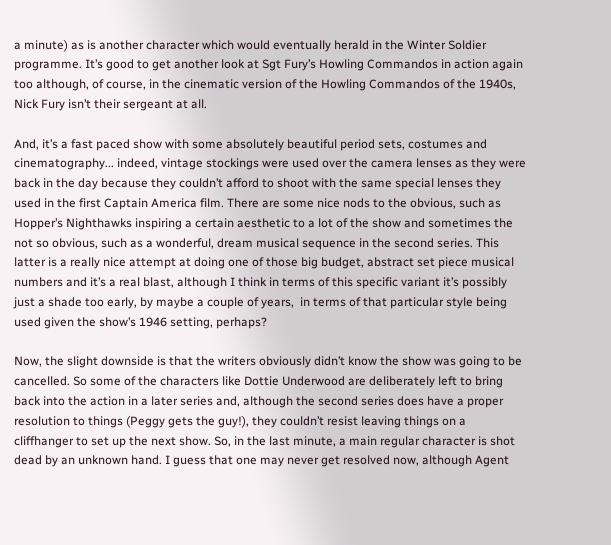a minute) as is another character which would eventually herald in the Winter Soldier programme. It’s good to get another look at Sgt Fury’s Howling Commandos in action again too although, of course, in the cinematic version of the Howling Commandos of the 1940s, Nick Fury isn’t their sergeant at all.

And, it’s a fast paced show with some absolutely beautiful period sets, costumes and cinematography... indeed, vintage stockings were used over the camera lenses as they were back in the day because they couldn’t afford to shoot with the same special lenses they used in the first Captain America film. There are some nice nods to the obvious, such as Hopper’s Nighthawks inspiring a certain aesthetic to a lot of the show and sometimes the not so obvious, such as a wonderful, dream musical sequence in the second series. This latter is a really nice attempt at doing one of those big budget, abstract set piece musical numbers and it’s a real blast, although I think in terms of this specific variant it’s possibly just a shade too early, by maybe a couple of years,  in terms of that particular style being used given the show’s 1946 setting, perhaps?

Now, the slight downside is that the writers obviously didn’t know the show was going to be cancelled. So some of the characters like Dottie Underwood are deliberately left to bring back into the action in a later series and, although the second series does have a proper resolution to things (Peggy gets the guy!), they couldn’t resist leaving things on a cliffhanger to set up the next show. So, in the last minute, a main regular character is shot dead by an unknown hand. I guess that one may never get resolved now, although Agent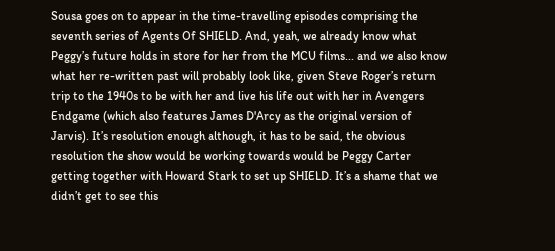Sousa goes on to appear in the time-travelling episodes comprising the seventh series of Agents Of SHIELD. And, yeah, we already know what Peggy’s future holds in store for her from the MCU films... and we also know what her re-written past will probably look like, given Steve Roger’s return trip to the 1940s to be with her and live his life out with her in Avengers Endgame (which also features James D'Arcy as the original version of Jarvis). It’s resolution enough although, it has to be said, the obvious resolution the show would be working towards would be Peggy Carter getting together with Howard Stark to set up SHIELD. It’s a shame that we didn’t get to see this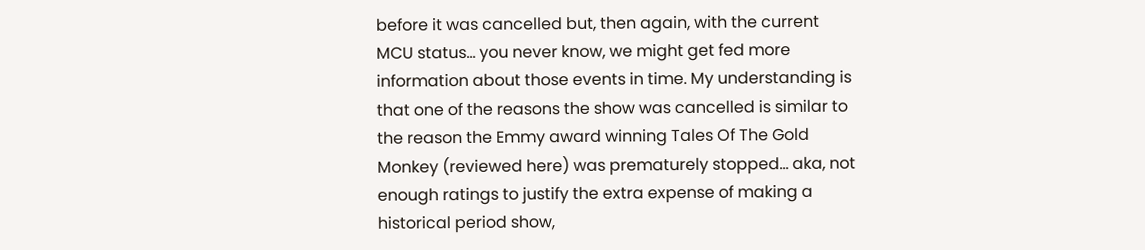before it was cancelled but, then again, with the current MCU status... you never know, we might get fed more information about those events in time. My understanding is that one of the reasons the show was cancelled is similar to the reason the Emmy award winning Tales Of The Gold Monkey (reviewed here) was prematurely stopped... aka, not enough ratings to justify the extra expense of making a historical period show,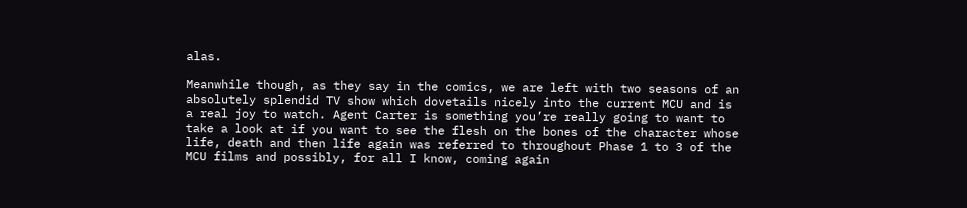alas.

Meanwhile though, as they say in the comics, we are left with two seasons of an absolutely splendid TV show which dovetails nicely into the current MCU and is a real joy to watch. Agent Carter is something you’re really going to want to take a look at if you want to see the flesh on the bones of the character whose life, death and then life again was referred to throughout Phase 1 to 3 of the MCU films and possibly, for all I know, coming again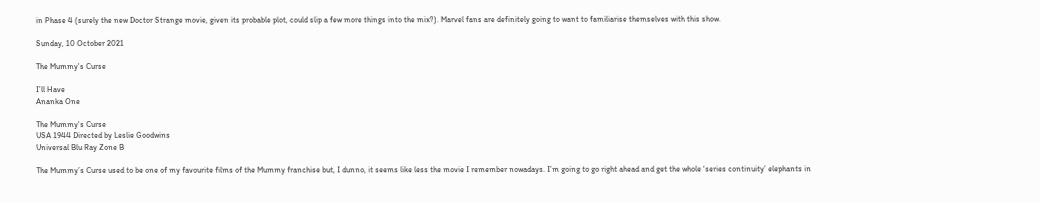in Phase 4 (surely the new Doctor Strange movie, given its probable plot, could slip a few more things into the mix?). Marvel fans are definitely going to want to familiarise themselves with this show.

Sunday, 10 October 2021

The Mummy's Curse

I’ll Have
Ananka One

The Mummy's Curse
USA 1944 Directed by Leslie Goodwins
Universal Blu Ray Zone B

The Mummy’s Curse used to be one of my favourite films of the Mummy franchise but, I dunno, it seems like less the movie I remember nowadays. I’m going to go right ahead and get the whole ‘series continuity’ elephants in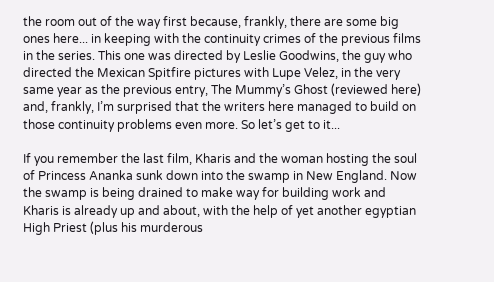the room out of the way first because, frankly, there are some big ones here... in keeping with the continuity crimes of the previous films in the series. This one was directed by Leslie Goodwins, the guy who directed the Mexican Spitfire pictures with Lupe Velez, in the very same year as the previous entry, The Mummy’s Ghost (reviewed here) and, frankly, I’m surprised that the writers here managed to build on those continuity problems even more. So let’s get to it...

If you remember the last film, Kharis and the woman hosting the soul of Princess Ananka sunk down into the swamp in New England. Now the swamp is being drained to make way for building work and Kharis is already up and about, with the help of yet another egyptian High Priest (plus his murderous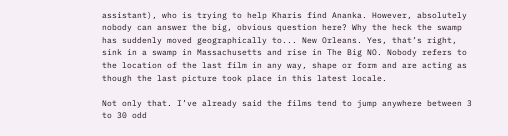assistant), who is trying to help Kharis find Ananka. However, absolutely nobody can answer the big, obvious question here? Why the heck the swamp has suddenly moved geographically to... New Orleans. Yes, that’s right, sink in a swamp in Massachusetts and rise in The Big NO. Nobody refers to the location of the last film in any way, shape or form and are acting as though the last picture took place in this latest locale.

Not only that. I’ve already said the films tend to jump anywhere between 3 to 30 odd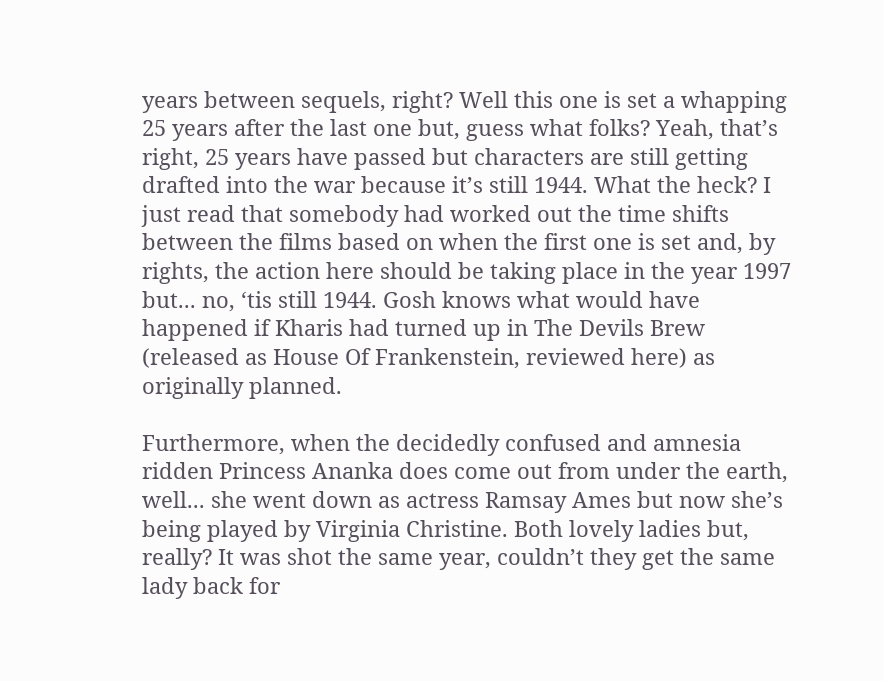years between sequels, right? Well this one is set a whapping 25 years after the last one but, guess what folks? Yeah, that’s right, 25 years have passed but characters are still getting drafted into the war because it’s still 1944. What the heck? I just read that somebody had worked out the time shifts between the films based on when the first one is set and, by rights, the action here should be taking place in the year 1997 but... no, ‘tis still 1944. Gosh knows what would have happened if Kharis had turned up in The Devils Brew (released as House Of Frankenstein, reviewed here) as originally planned.

Furthermore, when the decidedly confused and amnesia ridden Princess Ananka does come out from under the earth, well... she went down as actress Ramsay Ames but now she’s being played by Virginia Christine. Both lovely ladies but, really? It was shot the same year, couldn’t they get the same lady back for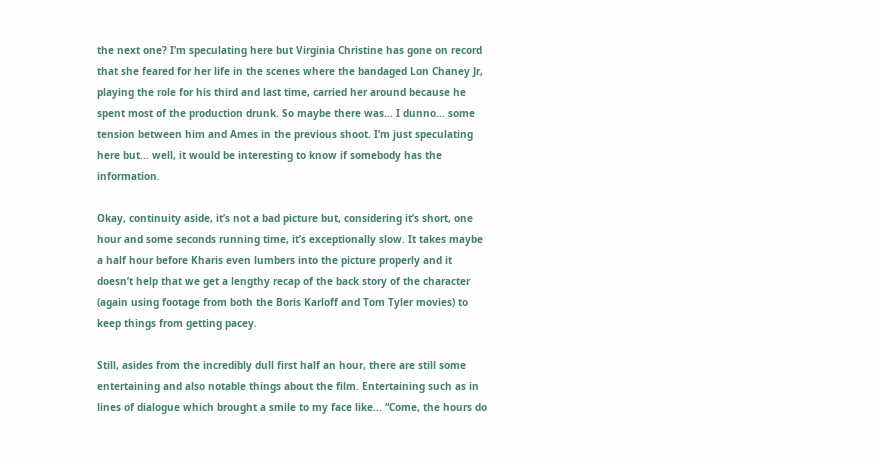the next one? I’m speculating here but Virginia Christine has gone on record that she feared for her life in the scenes where the bandaged Lon Chaney Jr, playing the role for his third and last time, carried her around because he spent most of the production drunk. So maybe there was... I dunno... some tension between him and Ames in the previous shoot. I’m just speculating here but... well, it would be interesting to know if somebody has the information.

Okay, continuity aside, it’s not a bad picture but, considering it’s short, one hour and some seconds running time, it’s exceptionally slow. It takes maybe a half hour before Kharis even lumbers into the picture properly and it doesn’t help that we get a lengthy recap of the back story of the character (again using footage from both the Boris Karloff and Tom Tyler movies) to keep things from getting pacey.

Still, asides from the incredibly dull first half an hour, there are still some entertaining and also notable things about the film. Entertaining such as in lines of dialogue which brought a smile to my face like... “Come, the hours do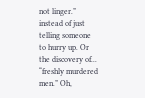not linger.” instead of just telling someone to hurry up. Or the discovery of... “freshly murdered men.” Oh,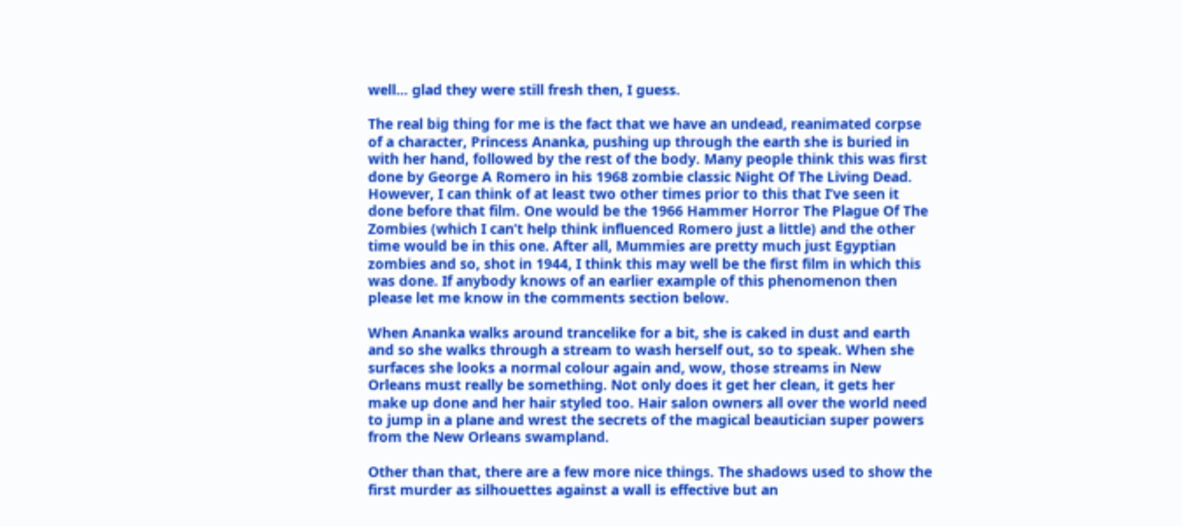well... glad they were still fresh then, I guess.

The real big thing for me is the fact that we have an undead, reanimated corpse of a character, Princess Ananka, pushing up through the earth she is buried in with her hand, followed by the rest of the body. Many people think this was first done by George A Romero in his 1968 zombie classic Night Of The Living Dead. However, I can think of at least two other times prior to this that I’ve seen it done before that film. One would be the 1966 Hammer Horror The Plague Of The Zombies (which I can’t help think influenced Romero just a little) and the other time would be in this one. After all, Mummies are pretty much just Egyptian zombies and so, shot in 1944, I think this may well be the first film in which this was done. If anybody knows of an earlier example of this phenomenon then please let me know in the comments section below.

When Ananka walks around trancelike for a bit, she is caked in dust and earth and so she walks through a stream to wash herself out, so to speak. When she surfaces she looks a normal colour again and, wow, those streams in New Orleans must really be something. Not only does it get her clean, it gets her make up done and her hair styled too. Hair salon owners all over the world need to jump in a plane and wrest the secrets of the magical beautician super powers from the New Orleans swampland.

Other than that, there are a few more nice things. The shadows used to show the first murder as silhouettes against a wall is effective but an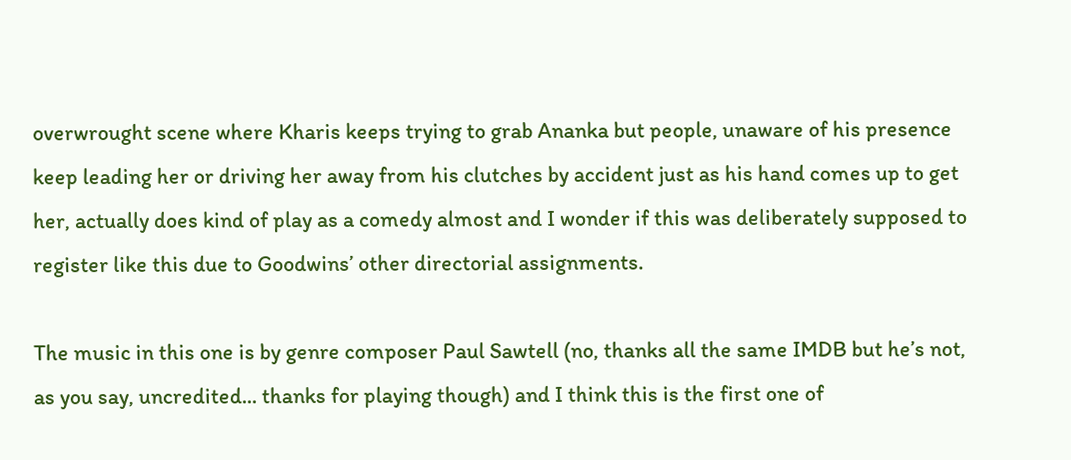overwrought scene where Kharis keeps trying to grab Ananka but people, unaware of his presence keep leading her or driving her away from his clutches by accident just as his hand comes up to get her, actually does kind of play as a comedy almost and I wonder if this was deliberately supposed to register like this due to Goodwins’ other directorial assignments.

The music in this one is by genre composer Paul Sawtell (no, thanks all the same IMDB but he’s not, as you say, uncredited... thanks for playing though) and I think this is the first one of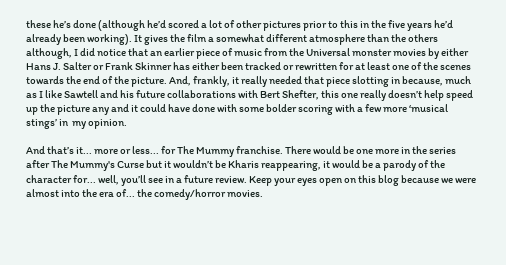these he’s done (although he’d scored a lot of other pictures prior to this in the five years he’d already been working). It gives the film a somewhat different atmosphere than the others although, I did notice that an earlier piece of music from the Universal monster movies by either Hans J. Salter or Frank Skinner has either been tracked or rewritten for at least one of the scenes towards the end of the picture. And, frankly, it really needed that piece slotting in because, much as I like Sawtell and his future collaborations with Bert Shefter, this one really doesn’t help speed up the picture any and it could have done with some bolder scoring with a few more ‘musical stings’ in  my opinion.

And that’s it... more or less... for The Mummy franchise. There would be one more in the series after The Mummy's Curse but it wouldn’t be Kharis reappearing, it would be a parody of the character for... well, you’ll see in a future review. Keep your eyes open on this blog because we were almost into the era of... the comedy/horror movies.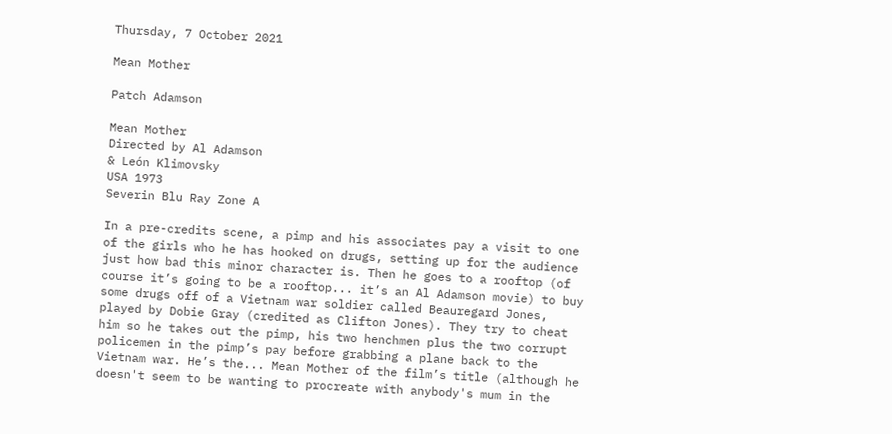Thursday, 7 October 2021

Mean Mother

Patch Adamson

Mean Mother
Directed by Al Adamson
& León Klimovsky
USA 1973
Severin Blu Ray Zone A

In a pre-credits scene, a pimp and his associates pay a visit to one of the girls who he has hooked on drugs, setting up for the audience just how bad this minor character is. Then he goes to a rooftop (of course it’s going to be a rooftop... it’s an Al Adamson movie) to buy some drugs off of a Vietnam war soldier called Beauregard Jones, played by Dobie Gray (credited as Clifton Jones). They try to cheat him so he takes out the pimp, his two henchmen plus the two corrupt policemen in the pimp’s pay before grabbing a plane back to the Vietnam war. He’s the... Mean Mother of the film’s title (although he doesn't seem to be wanting to procreate with anybody's mum in the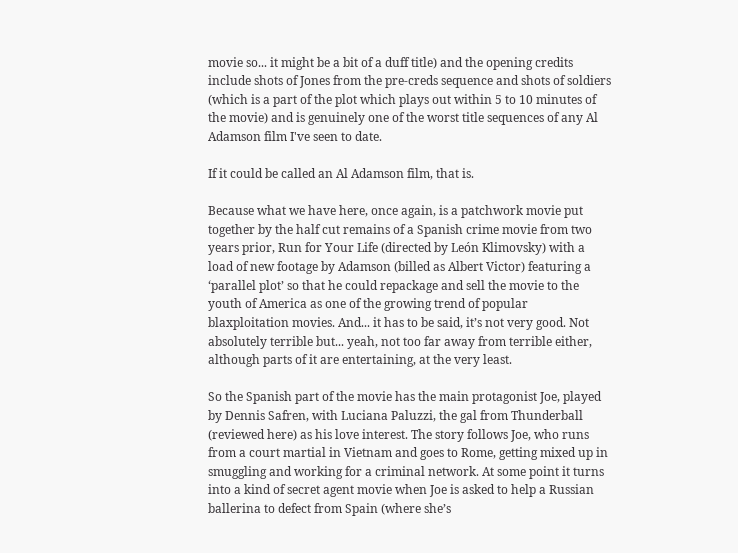movie so... it might be a bit of a duff title) and the opening credits include shots of Jones from the pre-creds sequence and shots of soldiers (which is a part of the plot which plays out within 5 to 10 minutes of the movie) and is genuinely one of the worst title sequences of any Al Adamson film I've seen to date.

If it could be called an Al Adamson film, that is.

Because what we have here, once again, is a patchwork movie put together by the half cut remains of a Spanish crime movie from two years prior, Run for Your Life (directed by León Klimovsky) with a load of new footage by Adamson (billed as Albert Victor) featuring a ‘parallel plot’ so that he could repackage and sell the movie to the youth of America as one of the growing trend of popular blaxploitation movies. And... it has to be said, it’s not very good. Not absolutely terrible but... yeah, not too far away from terrible either, although parts of it are entertaining, at the very least.

So the Spanish part of the movie has the main protagonist Joe, played by Dennis Safren, with Luciana Paluzzi, the gal from Thunderball (reviewed here) as his love interest. The story follows Joe, who runs from a court martial in Vietnam and goes to Rome, getting mixed up in smuggling and working for a criminal network. At some point it turns into a kind of secret agent movie when Joe is asked to help a Russian ballerina to defect from Spain (where she’s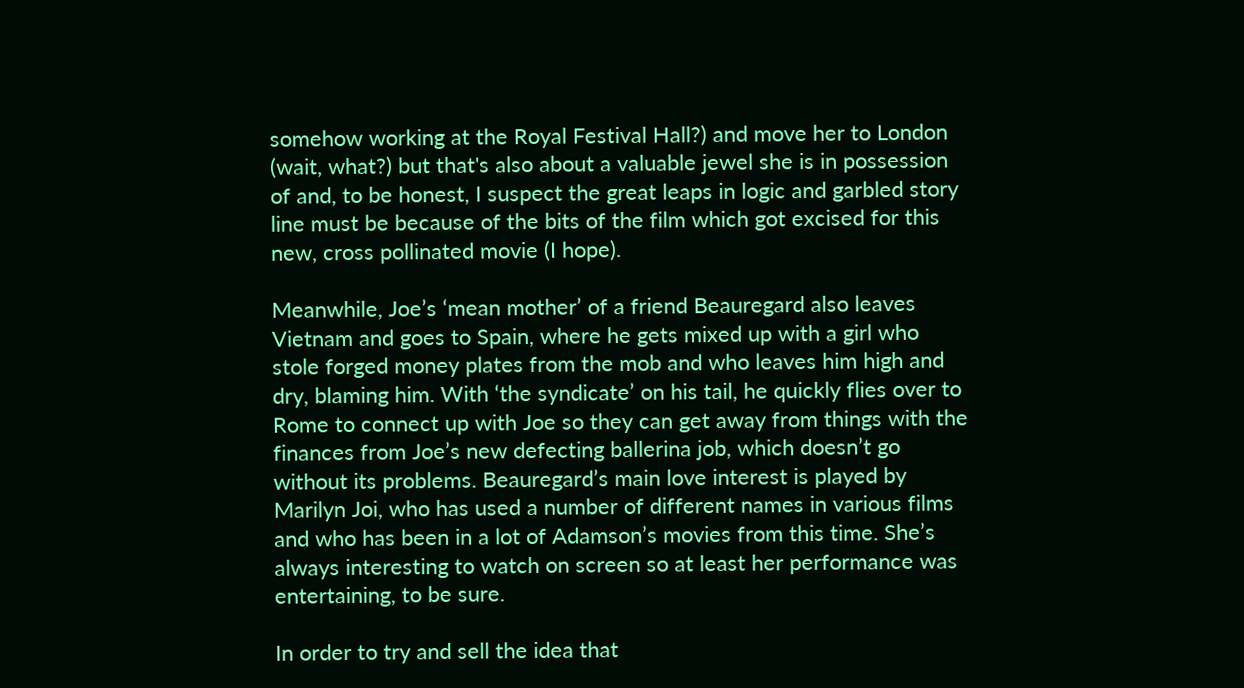somehow working at the Royal Festival Hall?) and move her to London (wait, what?) but that's also about a valuable jewel she is in possession of and, to be honest, I suspect the great leaps in logic and garbled story line must be because of the bits of the film which got excised for this new, cross pollinated movie (I hope).

Meanwhile, Joe’s ‘mean mother’ of a friend Beauregard also leaves Vietnam and goes to Spain, where he gets mixed up with a girl who stole forged money plates from the mob and who leaves him high and dry, blaming him. With ‘the syndicate’ on his tail, he quickly flies over to Rome to connect up with Joe so they can get away from things with the finances from Joe’s new defecting ballerina job, which doesn’t go without its problems. Beauregard’s main love interest is played by Marilyn Joi, who has used a number of different names in various films and who has been in a lot of Adamson’s movies from this time. She’s always interesting to watch on screen so at least her performance was entertaining, to be sure.

In order to try and sell the idea that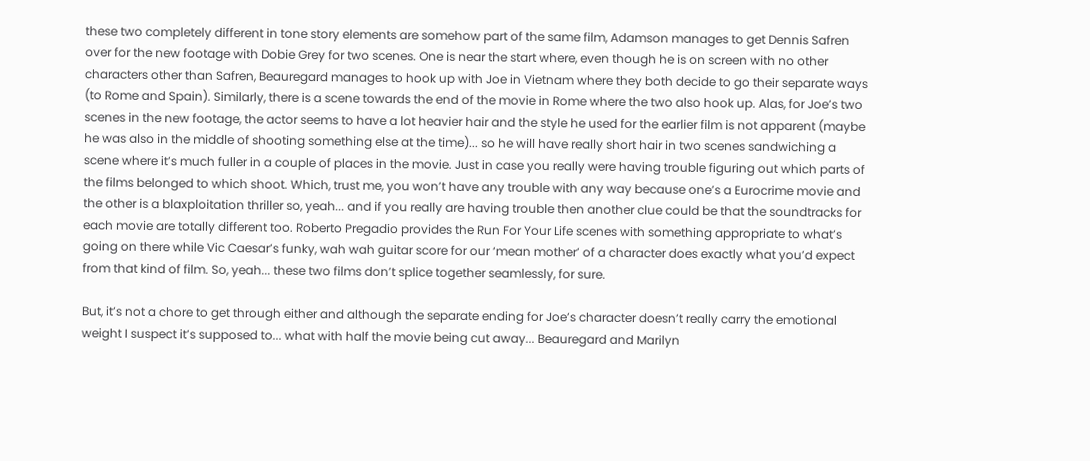these two completely different in tone story elements are somehow part of the same film, Adamson manages to get Dennis Safren over for the new footage with Dobie Grey for two scenes. One is near the start where, even though he is on screen with no other characters other than Safren, Beauregard manages to hook up with Joe in Vietnam where they both decide to go their separate ways (to Rome and Spain). Similarly, there is a scene towards the end of the movie in Rome where the two also hook up. Alas, for Joe’s two scenes in the new footage, the actor seems to have a lot heavier hair and the style he used for the earlier film is not apparent (maybe he was also in the middle of shooting something else at the time)... so he will have really short hair in two scenes sandwiching a scene where it’s much fuller in a couple of places in the movie. Just in case you really were having trouble figuring out which parts of the films belonged to which shoot. Which, trust me, you won’t have any trouble with any way because one’s a Eurocrime movie and the other is a blaxploitation thriller so, yeah... and if you really are having trouble then another clue could be that the soundtracks for each movie are totally different too. Roberto Pregadio provides the Run For Your Life scenes with something appropriate to what’s going on there while Vic Caesar’s funky, wah wah guitar score for our ‘mean mother’ of a character does exactly what you’d expect from that kind of film. So, yeah... these two films don’t splice together seamlessly, for sure.

But, it’s not a chore to get through either and although the separate ending for Joe’s character doesn’t really carry the emotional weight I suspect it’s supposed to... what with half the movie being cut away... Beauregard and Marilyn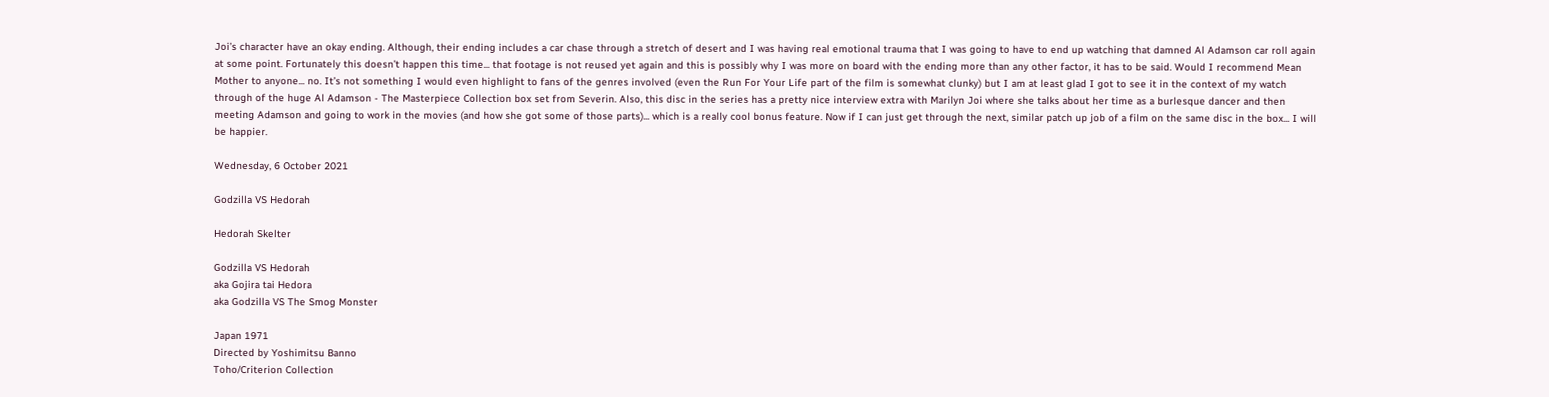Joi’s character have an okay ending. Although, their ending includes a car chase through a stretch of desert and I was having real emotional trauma that I was going to have to end up watching that damned Al Adamson car roll again at some point. Fortunately this doesn’t happen this time... that footage is not reused yet again and this is possibly why I was more on board with the ending more than any other factor, it has to be said. Would I recommend Mean Mother to anyone... no. It’s not something I would even highlight to fans of the genres involved (even the Run For Your Life part of the film is somewhat clunky) but I am at least glad I got to see it in the context of my watch through of the huge Al Adamson - The Masterpiece Collection box set from Severin. Also, this disc in the series has a pretty nice interview extra with Marilyn Joi where she talks about her time as a burlesque dancer and then meeting Adamson and going to work in the movies (and how she got some of those parts)... which is a really cool bonus feature. Now if I can just get through the next, similar patch up job of a film on the same disc in the box... I will be happier.

Wednesday, 6 October 2021

Godzilla VS Hedorah

Hedorah Skelter

Godzilla VS Hedorah
aka Gojira tai Hedora
aka Godzilla VS The Smog Monster

Japan 1971
Directed by Yoshimitsu Banno
Toho/Criterion Collection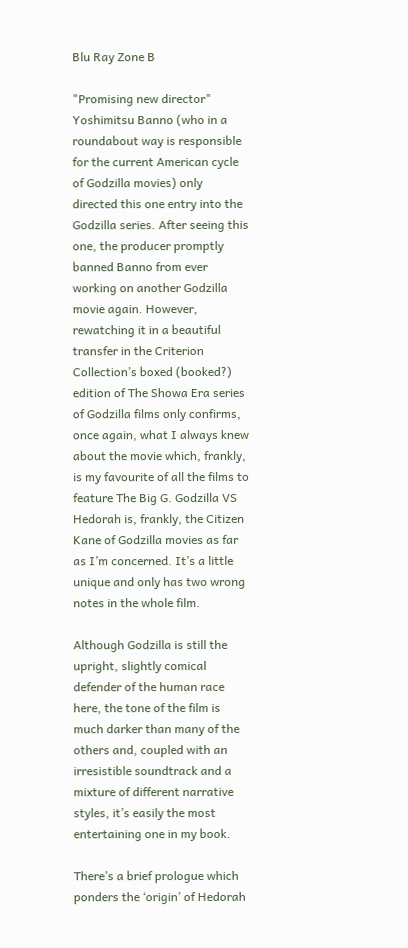Blu Ray Zone B

"Promising new director" Yoshimitsu Banno (who in a roundabout way is responsible for the current American cycle of Godzilla movies) only directed this one entry into the Godzilla series. After seeing this one, the producer promptly banned Banno from ever working on another Godzilla movie again. However, rewatching it in a beautiful transfer in the Criterion Collection’s boxed (booked?) edition of The Showa Era series of Godzilla films only confirms, once again, what I always knew about the movie which, frankly, is my favourite of all the films to feature The Big G. Godzilla VS Hedorah is, frankly, the Citizen Kane of Godzilla movies as far as I’m concerned. It’s a little unique and only has two wrong notes in the whole film.

Although Godzilla is still the upright, slightly comical defender of the human race here, the tone of the film is much darker than many of the others and, coupled with an irresistible soundtrack and a mixture of different narrative styles, it’s easily the most entertaining one in my book.

There’s a brief prologue which ponders the ‘origin’ of Hedorah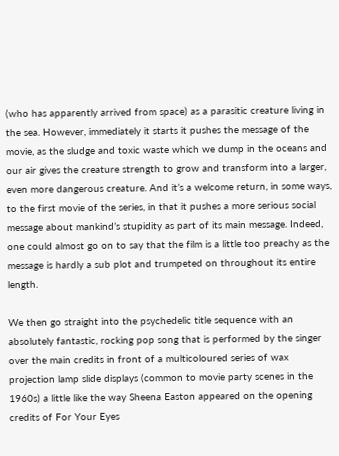(who has apparently arrived from space) as a parasitic creature living in the sea. However, immediately it starts it pushes the message of the movie, as the sludge and toxic waste which we dump in the oceans and our air gives the creature strength to grow and transform into a larger, even more dangerous creature. And it’s a welcome return, in some ways, to the first movie of the series, in that it pushes a more serious social message about mankind’s stupidity as part of its main message. Indeed, one could almost go on to say that the film is a little too preachy as the message is hardly a sub plot and trumpeted on throughout its entire length.

We then go straight into the psychedelic title sequence with an absolutely fantastic, rocking pop song that is performed by the singer over the main credits in front of a multicoloured series of wax projection lamp slide displays (common to movie party scenes in the 1960s) a little like the way Sheena Easton appeared on the opening credits of For Your Eyes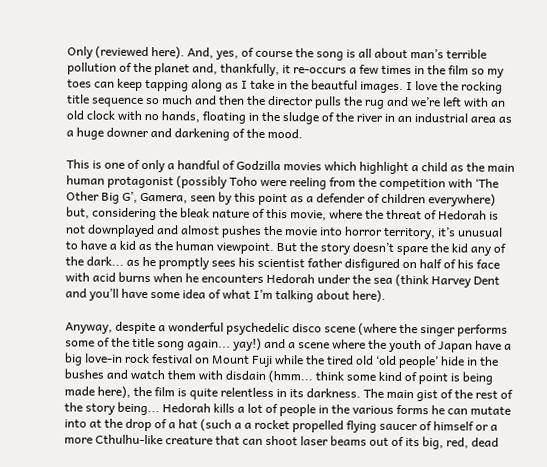Only (reviewed here). And, yes, of course the song is all about man’s terrible pollution of the planet and, thankfully, it re-occurs a few times in the film so my toes can keep tapping along as I take in the beautful images. I love the rocking title sequence so much and then the director pulls the rug and we’re left with an old clock with no hands, floating in the sludge of the river in an industrial area as a huge downer and darkening of the mood.

This is one of only a handful of Godzilla movies which highlight a child as the main human protagonist (possibly Toho were reeling from the competition with ‘The Other Big G’, Gamera, seen by this point as a defender of children everywhere) but, considering the bleak nature of this movie, where the threat of Hedorah is not downplayed and almost pushes the movie into horror territory, it’s unusual to have a kid as the human viewpoint. But the story doesn’t spare the kid any of the dark... as he promptly sees his scientist father disfigured on half of his face with acid burns when he encounters Hedorah under the sea (think Harvey Dent and you’ll have some idea of what I’m talking about here).

Anyway, despite a wonderful psychedelic disco scene (where the singer performs some of the title song again... yay!) and a scene where the youth of Japan have a big love-in rock festival on Mount Fuji while the tired old ‘old people’ hide in the bushes and watch them with disdain (hmm... think some kind of point is being made here), the film is quite relentless in its darkness. The main gist of the rest of the story being... Hedorah kills a lot of people in the various forms he can mutate into at the drop of a hat (such a a rocket propelled flying saucer of himself or a more Cthulhu-like creature that can shoot laser beams out of its big, red, dead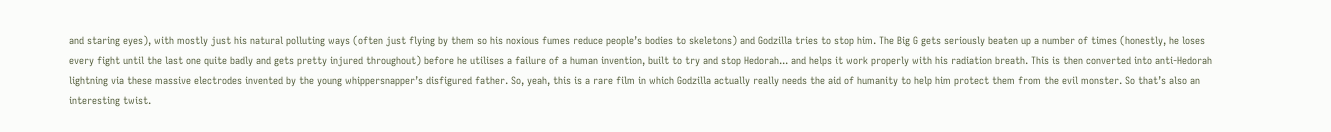and staring eyes), with mostly just his natural polluting ways (often just flying by them so his noxious fumes reduce people’s bodies to skeletons) and Godzilla tries to stop him. The Big G gets seriously beaten up a number of times (honestly, he loses every fight until the last one quite badly and gets pretty injured throughout) before he utilises a failure of a human invention, built to try and stop Hedorah... and helps it work properly with his radiation breath. This is then converted into anti-Hedorah lightning via these massive electrodes invented by the young whippersnapper’s disfigured father. So, yeah, this is a rare film in which Godzilla actually really needs the aid of humanity to help him protect them from the evil monster. So that’s also an interesting twist.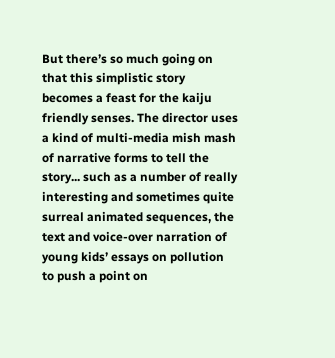But there’s so much going on that this simplistic story becomes a feast for the kaiju friendly senses. The director uses a kind of multi-media mish mash of narrative forms to tell the story... such as a number of really interesting and sometimes quite surreal animated sequences, the text and voice-over narration of young kids’ essays on pollution to push a point on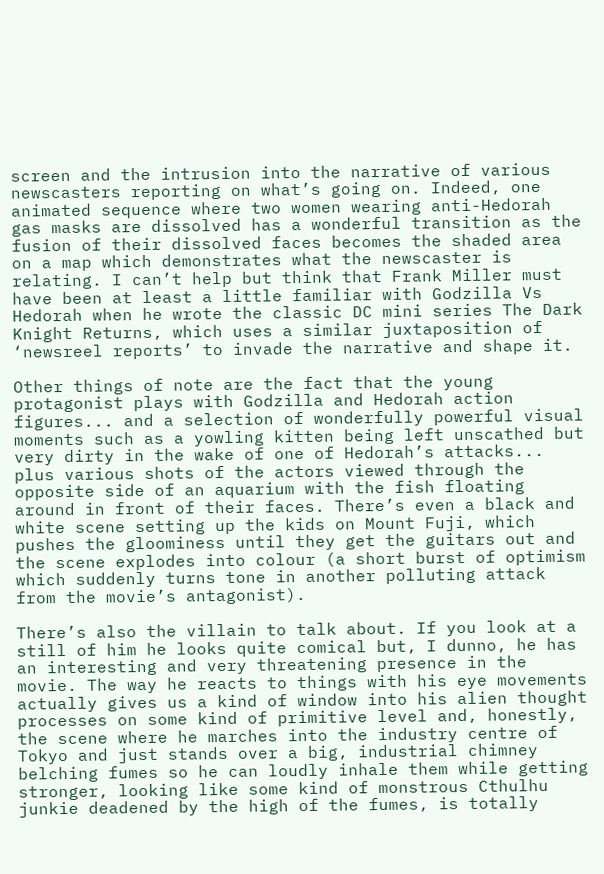screen and the intrusion into the narrative of various newscasters reporting on what’s going on. Indeed, one animated sequence where two women wearing anti-Hedorah gas masks are dissolved has a wonderful transition as the fusion of their dissolved faces becomes the shaded area on a map which demonstrates what the newscaster is relating. I can’t help but think that Frank Miller must have been at least a little familiar with Godzilla Vs Hedorah when he wrote the classic DC mini series The Dark Knight Returns, which uses a similar juxtaposition of ‘newsreel reports’ to invade the narrative and shape it.

Other things of note are the fact that the young protagonist plays with Godzilla and Hedorah action figures... and a selection of wonderfully powerful visual moments such as a yowling kitten being left unscathed but very dirty in the wake of one of Hedorah’s attacks... plus various shots of the actors viewed through the opposite side of an aquarium with the fish floating around in front of their faces. There’s even a black and white scene setting up the kids on Mount Fuji, which pushes the gloominess until they get the guitars out and the scene explodes into colour (a short burst of optimism which suddenly turns tone in another polluting attack from the movie’s antagonist).

There’s also the villain to talk about. If you look at a still of him he looks quite comical but, I dunno, he has an interesting and very threatening presence in the movie. The way he reacts to things with his eye movements actually gives us a kind of window into his alien thought processes on some kind of primitive level and, honestly, the scene where he marches into the industry centre of Tokyo and just stands over a big, industrial chimney belching fumes so he can loudly inhale them while getting stronger, looking like some kind of monstrous Cthulhu junkie deadened by the high of the fumes, is totally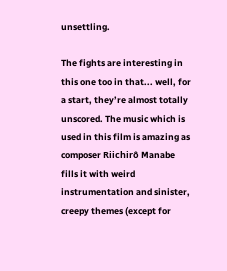unsettling.

The fights are interesting in this one too in that... well, for a start, they’re almost totally unscored. The music which is used in this film is amazing as composer Riichirô Manabe fills it with weird instrumentation and sinister, creepy themes (except for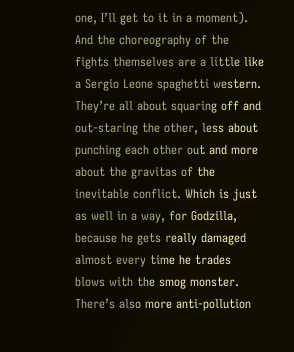one, I’ll get to it in a moment). And the choreography of the fights themselves are a little like a Sergio Leone spaghetti western. They’re all about squaring off and out-staring the other, less about punching each other out and more about the gravitas of the inevitable conflict. Which is just as well in a way, for Godzilla, because he gets really damaged almost every time he trades blows with the smog monster. There’s also more anti-pollution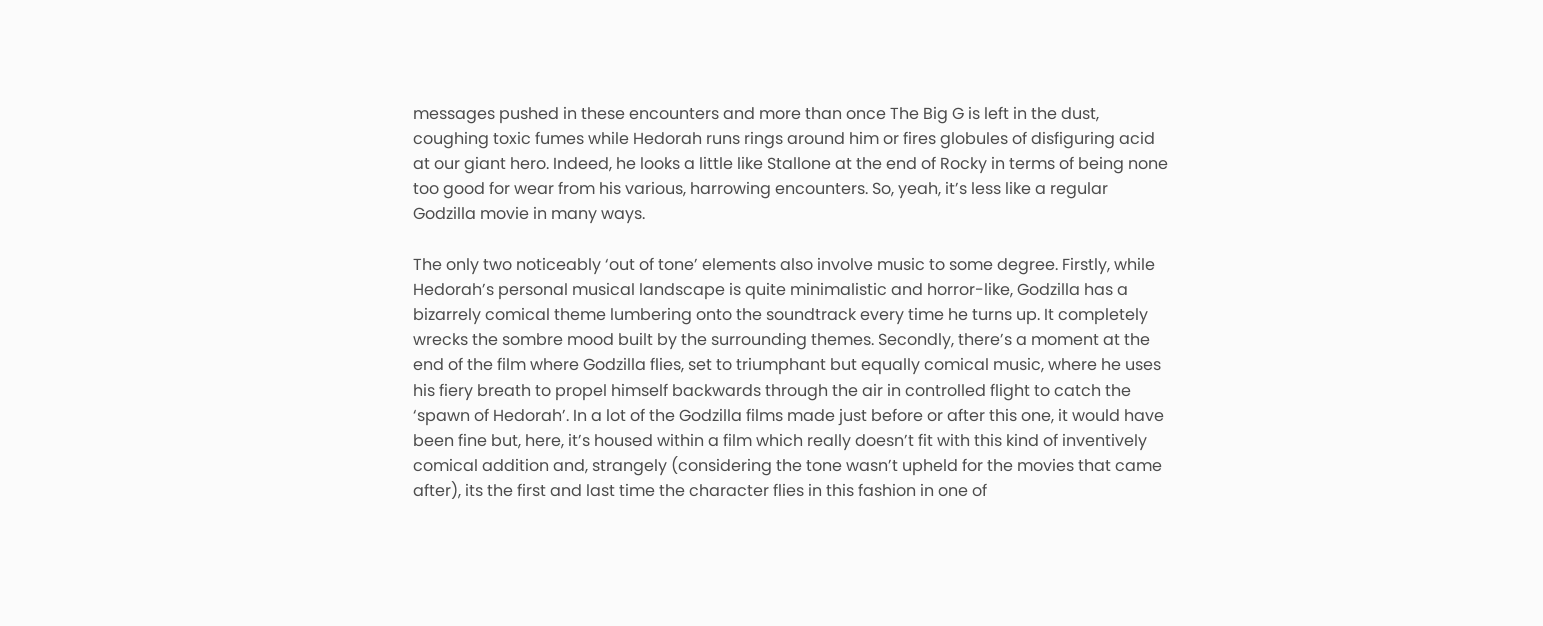messages pushed in these encounters and more than once The Big G is left in the dust, coughing toxic fumes while Hedorah runs rings around him or fires globules of disfiguring acid at our giant hero. Indeed, he looks a little like Stallone at the end of Rocky in terms of being none too good for wear from his various, harrowing encounters. So, yeah, it’s less like a regular Godzilla movie in many ways.

The only two noticeably ‘out of tone’ elements also involve music to some degree. Firstly, while Hedorah’s personal musical landscape is quite minimalistic and horror-like, Godzilla has a bizarrely comical theme lumbering onto the soundtrack every time he turns up. It completely wrecks the sombre mood built by the surrounding themes. Secondly, there’s a moment at the end of the film where Godzilla flies, set to triumphant but equally comical music, where he uses his fiery breath to propel himself backwards through the air in controlled flight to catch the ‘spawn of Hedorah’. In a lot of the Godzilla films made just before or after this one, it would have been fine but, here, it’s housed within a film which really doesn’t fit with this kind of inventively comical addition and, strangely (considering the tone wasn’t upheld for the movies that came after), its the first and last time the character flies in this fashion in one of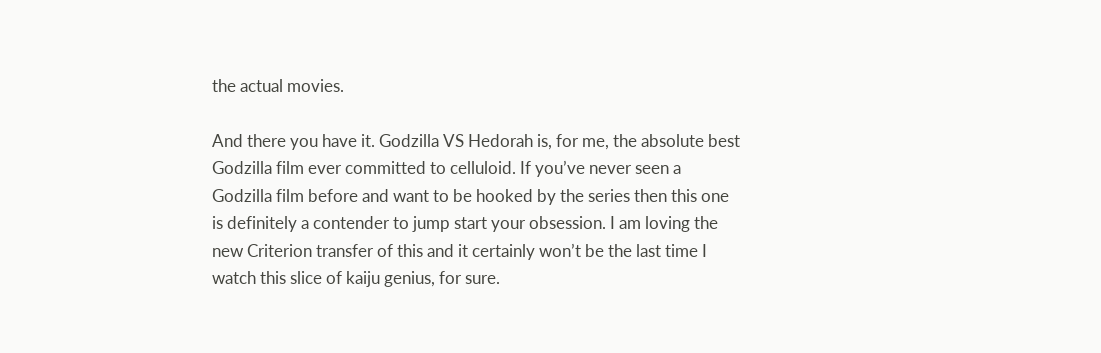the actual movies.

And there you have it. Godzilla VS Hedorah is, for me, the absolute best Godzilla film ever committed to celluloid. If you’ve never seen a Godzilla film before and want to be hooked by the series then this one is definitely a contender to jump start your obsession. I am loving the new Criterion transfer of this and it certainly won’t be the last time I watch this slice of kaiju genius, for sure.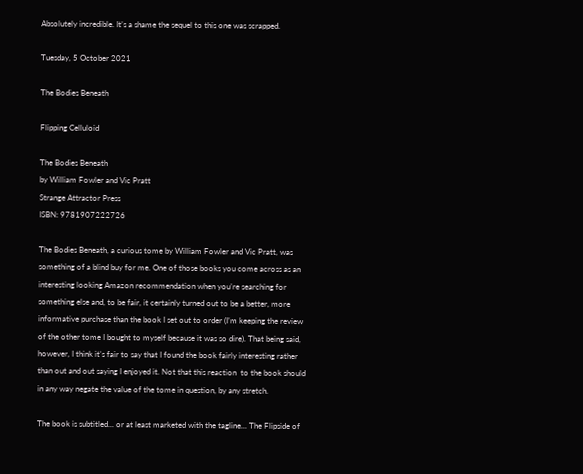Absolutely incredible. It’s a shame the sequel to this one was scrapped.

Tuesday, 5 October 2021

The Bodies Beneath

Flipping Celluloid

The Bodies Beneath
by William Fowler and Vic Pratt
Strange Attractor Press
ISBN: 9781907222726

The Bodies Beneath, a curious tome by William Fowler and Vic Pratt, was something of a blind buy for me. One of those books you come across as an interesting looking Amazon recommendation when you’re searching for something else and, to be fair, it certainly turned out to be a better, more informative purchase than the book I set out to order (I’m keeping the review of the other tome I bought to myself because it was so dire). That being said, however, I think it’s fair to say that I found the book fairly interesting rather than out and out saying I enjoyed it. Not that this reaction  to the book should in any way negate the value of the tome in question, by any stretch.

The book is subtitled... or at least marketed with the tagline... The Flipside of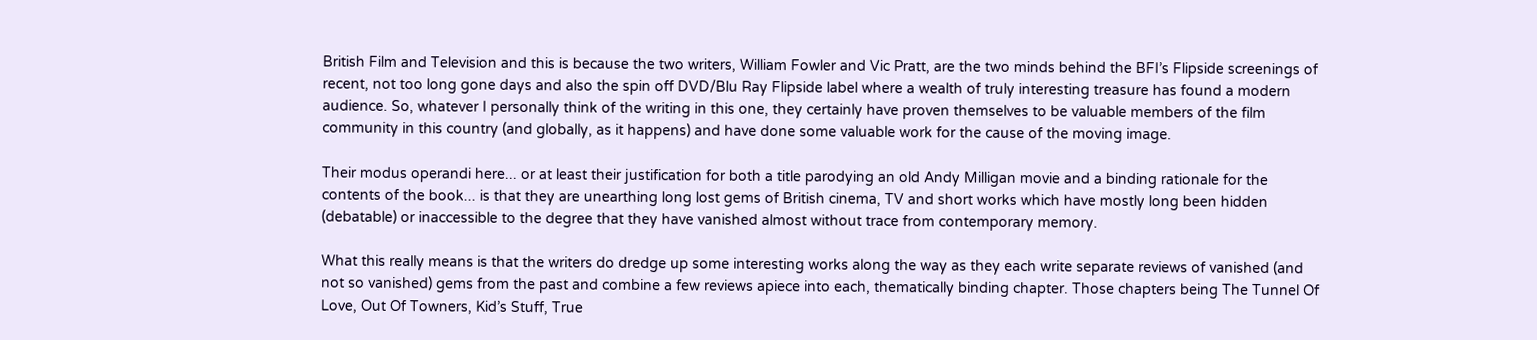British Film and Television and this is because the two writers, William Fowler and Vic Pratt, are the two minds behind the BFI’s Flipside screenings of recent, not too long gone days and also the spin off DVD/Blu Ray Flipside label where a wealth of truly interesting treasure has found a modern audience. So, whatever I personally think of the writing in this one, they certainly have proven themselves to be valuable members of the film community in this country (and globally, as it happens) and have done some valuable work for the cause of the moving image.

Their modus operandi here... or at least their justification for both a title parodying an old Andy Milligan movie and a binding rationale for the contents of the book... is that they are unearthing long lost gems of British cinema, TV and short works which have mostly long been hidden (debatable) or inaccessible to the degree that they have vanished almost without trace from contemporary memory.

What this really means is that the writers do dredge up some interesting works along the way as they each write separate reviews of vanished (and not so vanished) gems from the past and combine a few reviews apiece into each, thematically binding chapter. Those chapters being The Tunnel Of Love, Out Of Towners, Kid’s Stuff, True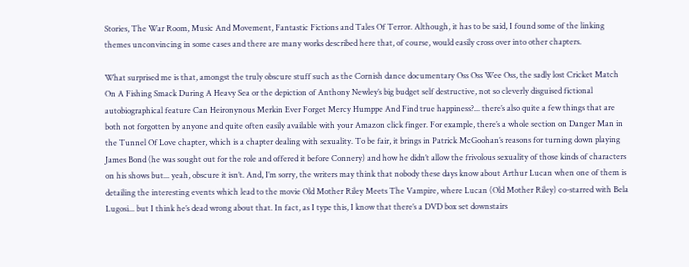Stories, The War Room, Music And Movement, Fantastic Fictions and Tales Of Terror. Although, it has to be said, I found some of the linking themes unconvincing in some cases and there are many works described here that, of course, would easily cross over into other chapters.

What surprised me is that, amongst the truly obscure stuff such as the Cornish dance documentary Oss Oss Wee Oss, the sadly lost Cricket Match On A Fishing Smack During A Heavy Sea or the depiction of Anthony Newley’s big budget self destructive, not so cleverly disguised fictional autobiographical feature Can Heironynous Merkin Ever Forget Mercy Humppe And Find true happiness?... there’s also quite a few things that are both not forgotten by anyone and quite often easily available with your Amazon click finger. For example, there’s a whole section on Danger Man in the Tunnel Of Love chapter, which is a chapter dealing with sexuality. To be fair, it brings in Patrick McGoohan’s reasons for turning down playing James Bond (he was sought out for the role and offered it before Connery) and how he didn’t allow the frivolous sexuality of those kinds of characters on his shows but... yeah, obscure it isn’t. And, I’m sorry, the writers may think that nobody these days know about Arthur Lucan when one of them is detailing the interesting events which lead to the movie Old Mother Riley Meets The Vampire, where Lucan (Old Mother Riley) co-starred with Bela Lugosi... but I think he’s dead wrong about that. In fact, as I type this, I know that there’s a DVD box set downstairs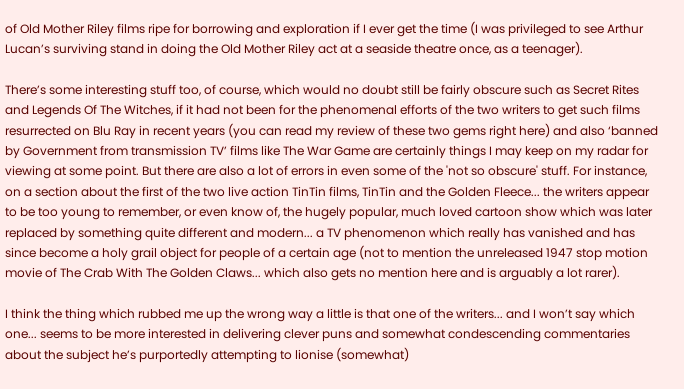of Old Mother Riley films ripe for borrowing and exploration if I ever get the time (I was privileged to see Arthur Lucan’s surviving stand in doing the Old Mother Riley act at a seaside theatre once, as a teenager).

There’s some interesting stuff too, of course, which would no doubt still be fairly obscure such as Secret Rites and Legends Of The Witches, if it had not been for the phenomenal efforts of the two writers to get such films resurrected on Blu Ray in recent years (you can read my review of these two gems right here) and also ‘banned by Government from transmission TV’ films like The War Game are certainly things I may keep on my radar for viewing at some point. But there are also a lot of errors in even some of the 'not so obscure' stuff. For instance, on a section about the first of the two live action TinTin films, TinTin and the Golden Fleece... the writers appear to be too young to remember, or even know of, the hugely popular, much loved cartoon show which was later replaced by something quite different and modern... a TV phenomenon which really has vanished and has since become a holy grail object for people of a certain age (not to mention the unreleased 1947 stop motion movie of The Crab With The Golden Claws... which also gets no mention here and is arguably a lot rarer).

I think the thing which rubbed me up the wrong way a little is that one of the writers... and I won’t say which one... seems to be more interested in delivering clever puns and somewhat condescending commentaries about the subject he’s purportedly attempting to lionise (somewhat)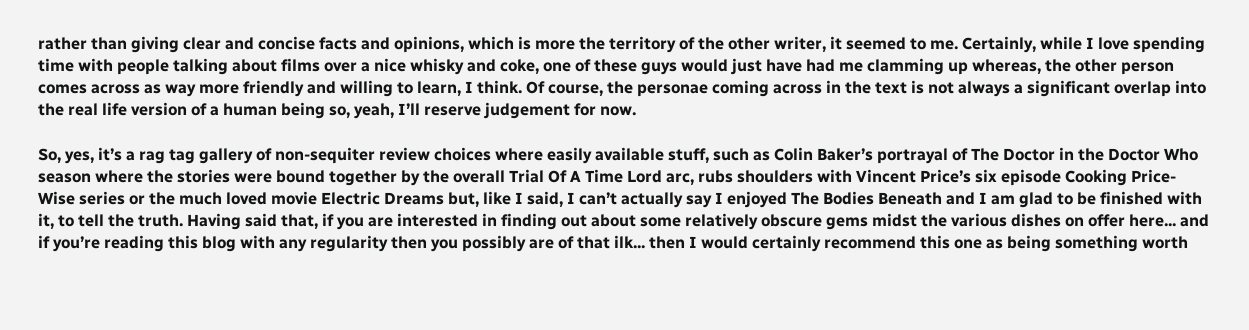rather than giving clear and concise facts and opinions, which is more the territory of the other writer, it seemed to me. Certainly, while I love spending time with people talking about films over a nice whisky and coke, one of these guys would just have had me clamming up whereas, the other person comes across as way more friendly and willing to learn, I think. Of course, the personae coming across in the text is not always a significant overlap into the real life version of a human being so, yeah, I’ll reserve judgement for now.

So, yes, it’s a rag tag gallery of non-sequiter review choices where easily available stuff, such as Colin Baker’s portrayal of The Doctor in the Doctor Who season where the stories were bound together by the overall Trial Of A Time Lord arc, rubs shoulders with Vincent Price’s six episode Cooking Price-Wise series or the much loved movie Electric Dreams but, like I said, I can’t actually say I enjoyed The Bodies Beneath and I am glad to be finished with it, to tell the truth. Having said that, if you are interested in finding out about some relatively obscure gems midst the various dishes on offer here... and if you’re reading this blog with any regularity then you possibly are of that ilk... then I would certainly recommend this one as being something worth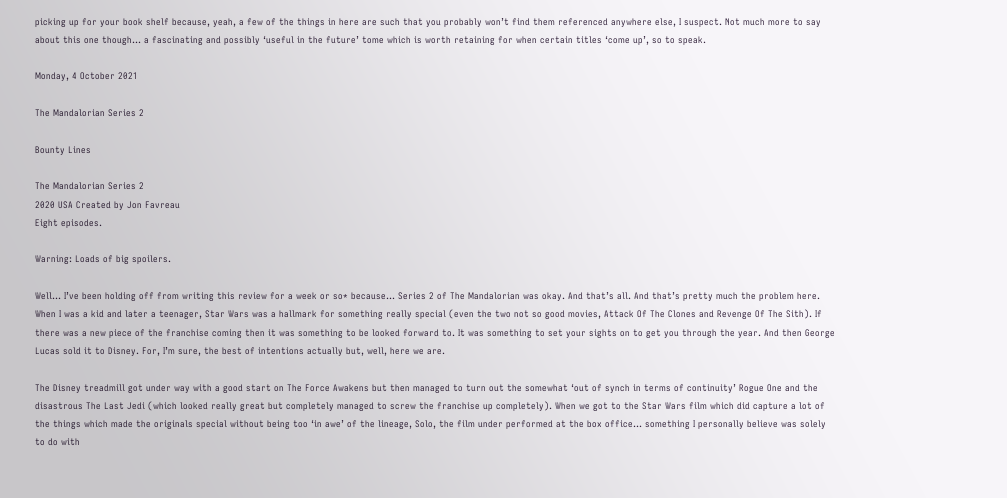picking up for your book shelf because, yeah, a few of the things in here are such that you probably won’t find them referenced anywhere else, I suspect. Not much more to say about this one though... a fascinating and possibly ‘useful in the future’ tome which is worth retaining for when certain titles ‘come up’, so to speak.

Monday, 4 October 2021

The Mandalorian Series 2

Bounty Lines

The Mandalorian Series 2
2020 USA Created by Jon Favreau
Eight episodes.

Warning: Loads of big spoilers.

Well... I’ve been holding off from writing this review for a week or so* because... Series 2 of The Mandalorian was okay. And that’s all. And that’s pretty much the problem here. When I was a kid and later a teenager, Star Wars was a hallmark for something really special (even the two not so good movies, Attack Of The Clones and Revenge Of The Sith). If there was a new piece of the franchise coming then it was something to be looked forward to. It was something to set your sights on to get you through the year. And then George Lucas sold it to Disney. For, I’m sure, the best of intentions actually but, well, here we are.

The Disney treadmill got under way with a good start on The Force Awakens but then managed to turn out the somewhat ‘out of synch in terms of continuity’ Rogue One and the disastrous The Last Jedi (which looked really great but completely managed to screw the franchise up completely). When we got to the Star Wars film which did capture a lot of the things which made the originals special without being too ‘in awe’ of the lineage, Solo, the film under performed at the box office... something I personally believe was solely to do with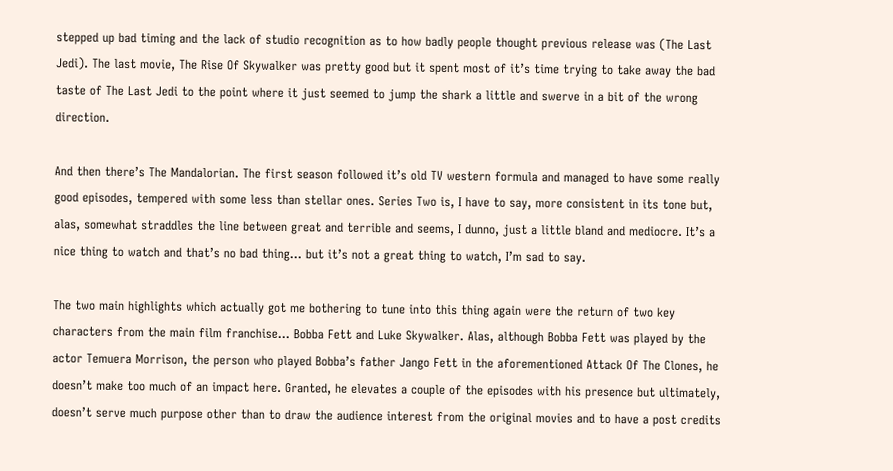stepped up bad timing and the lack of studio recognition as to how badly people thought previous release was (The Last Jedi). The last movie, The Rise Of Skywalker was pretty good but it spent most of it’s time trying to take away the bad taste of The Last Jedi to the point where it just seemed to jump the shark a little and swerve in a bit of the wrong direction.

And then there’s The Mandalorian. The first season followed it’s old TV western formula and managed to have some really good episodes, tempered with some less than stellar ones. Series Two is, I have to say, more consistent in its tone but, alas, somewhat straddles the line between great and terrible and seems, I dunno, just a little bland and mediocre. It’s a nice thing to watch and that’s no bad thing... but it’s not a great thing to watch, I’m sad to say.

The two main highlights which actually got me bothering to tune into this thing again were the return of two key characters from the main film franchise... Bobba Fett and Luke Skywalker. Alas, although Bobba Fett was played by the actor Temuera Morrison, the person who played Bobba’s father Jango Fett in the aforementioned Attack Of The Clones, he doesn’t make too much of an impact here. Granted, he elevates a couple of the episodes with his presence but ultimately, doesn’t serve much purpose other than to draw the audience interest from the original movies and to have a post credits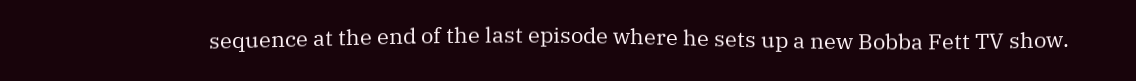sequence at the end of the last episode where he sets up a new Bobba Fett TV show.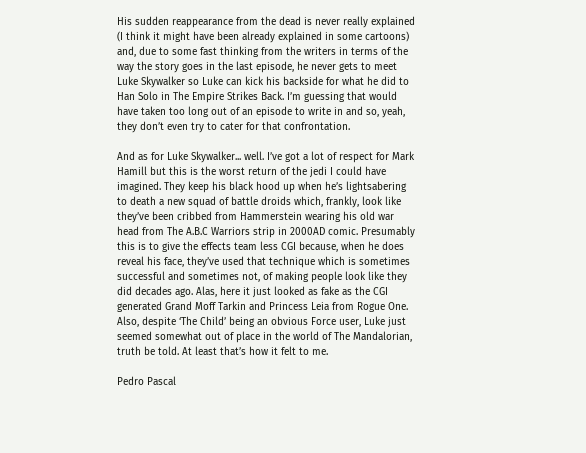His sudden reappearance from the dead is never really explained (I think it might have been already explained in some cartoons) and, due to some fast thinking from the writers in terms of the way the story goes in the last episode, he never gets to meet Luke Skywalker so Luke can kick his backside for what he did to Han Solo in The Empire Strikes Back. I’m guessing that would have taken too long out of an episode to write in and so, yeah, they don’t even try to cater for that confrontation.

And as for Luke Skywalker... well. I’ve got a lot of respect for Mark Hamill but this is the worst return of the jedi I could have imagined. They keep his black hood up when he’s lightsabering to death a new squad of battle droids which, frankly, look like they’ve been cribbed from Hammerstein wearing his old war head from The A.B.C Warriors strip in 2000AD comic. Presumably this is to give the effects team less CGI because, when he does reveal his face, they’ve used that technique which is sometimes successful and sometimes not, of making people look like they did decades ago. Alas, here it just looked as fake as the CGI generated Grand Moff Tarkin and Princess Leia from Rogue One. Also, despite ‘The Child’ being an obvious Force user, Luke just seemed somewhat out of place in the world of The Mandalorian, truth be told. At least that’s how it felt to me.

Pedro Pascal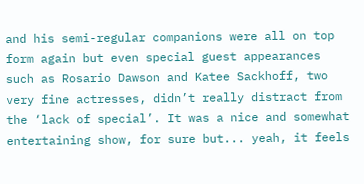and his semi-regular companions were all on top form again but even special guest appearances such as Rosario Dawson and Katee Sackhoff, two very fine actresses, didn’t really distract from the ‘lack of special’. It was a nice and somewhat entertaining show, for sure but... yeah, it feels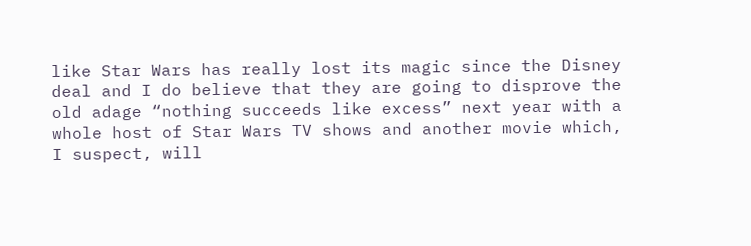like Star Wars has really lost its magic since the Disney deal and I do believe that they are going to disprove the old adage “nothing succeeds like excess” next year with a whole host of Star Wars TV shows and another movie which, I suspect, will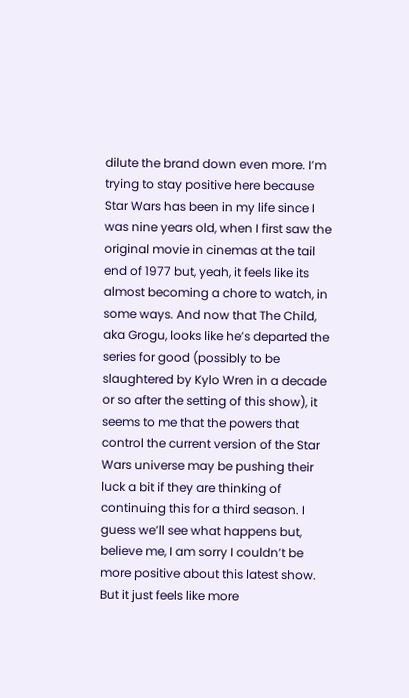dilute the brand down even more. I’m trying to stay positive here because Star Wars has been in my life since I was nine years old, when I first saw the original movie in cinemas at the tail end of 1977 but, yeah, it feels like its almost becoming a chore to watch, in some ways. And now that The Child, aka Grogu, looks like he’s departed the series for good (possibly to be slaughtered by Kylo Wren in a decade or so after the setting of this show), it seems to me that the powers that control the current version of the Star Wars universe may be pushing their luck a bit if they are thinking of continuing this for a third season. I guess we’ll see what happens but, believe me, I am sorry I couldn’t be more positive about this latest show. But it just feels like more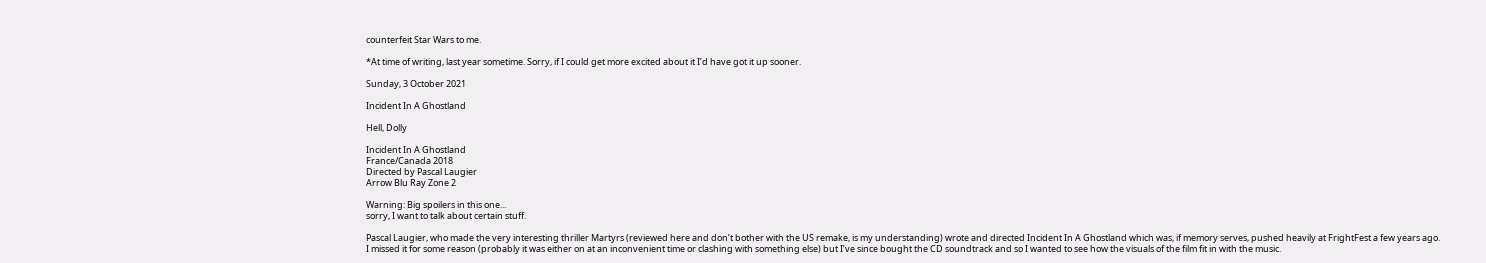counterfeit Star Wars to me.

*At time of writing, last year sometime. Sorry, if I could get more excited about it I’d have got it up sooner.

Sunday, 3 October 2021

Incident In A Ghostland

Hell, Dolly

Incident In A Ghostland
France/Canada 2018
Directed by Pascal Laugier
Arrow Blu Ray Zone 2

Warning: Big spoilers in this one...
sorry, I want to talk about certain stuff.

Pascal Laugier, who made the very interesting thriller Martyrs (reviewed here and don’t bother with the US remake, is my understanding) wrote and directed Incident In A Ghostland which was, if memory serves, pushed heavily at FrightFest a few years ago. I missed it for some reason (probably it was either on at an inconvenient time or clashing with something else) but I’ve since bought the CD soundtrack and so I wanted to see how the visuals of the film fit in with the music.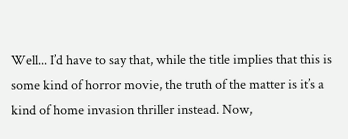Well... I’d have to say that, while the title implies that this is some kind of horror movie, the truth of the matter is it’s a kind of home invasion thriller instead. Now,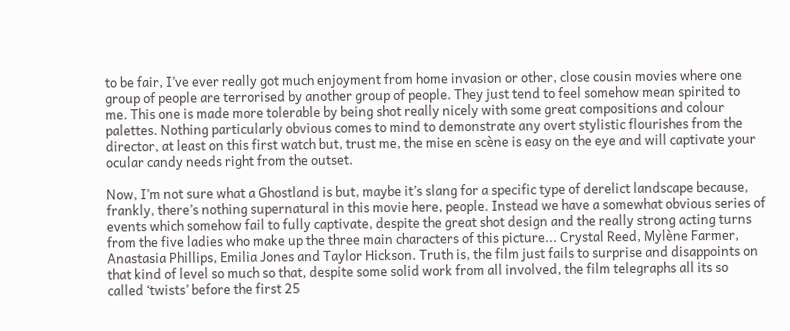to be fair, I’ve ever really got much enjoyment from home invasion or other, close cousin movies where one group of people are terrorised by another group of people. They just tend to feel somehow mean spirited to me. This one is made more tolerable by being shot really nicely with some great compositions and colour palettes. Nothing particularly obvious comes to mind to demonstrate any overt stylistic flourishes from the director, at least on this first watch but, trust me, the mise en scène is easy on the eye and will captivate your ocular candy needs right from the outset.

Now, I’m not sure what a Ghostland is but, maybe it’s slang for a specific type of derelict landscape because, frankly, there’s nothing supernatural in this movie here, people. Instead we have a somewhat obvious series of events which somehow fail to fully captivate, despite the great shot design and the really strong acting turns from the five ladies who make up the three main characters of this picture... Crystal Reed, Mylène Farmer, Anastasia Phillips, Emilia Jones and Taylor Hickson. Truth is, the film just fails to surprise and disappoints on that kind of level so much so that, despite some solid work from all involved, the film telegraphs all its so called ‘twists’ before the first 25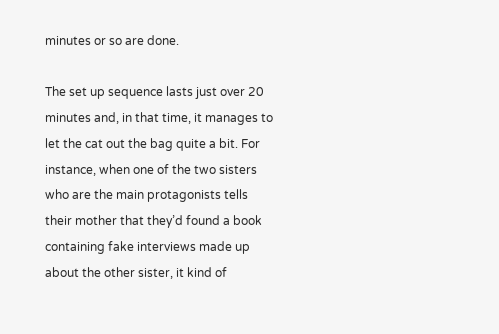minutes or so are done.

The set up sequence lasts just over 20 minutes and, in that time, it manages to let the cat out the bag quite a bit. For instance, when one of the two sisters who are the main protagonists tells their mother that they’d found a book containing fake interviews made up about the other sister, it kind of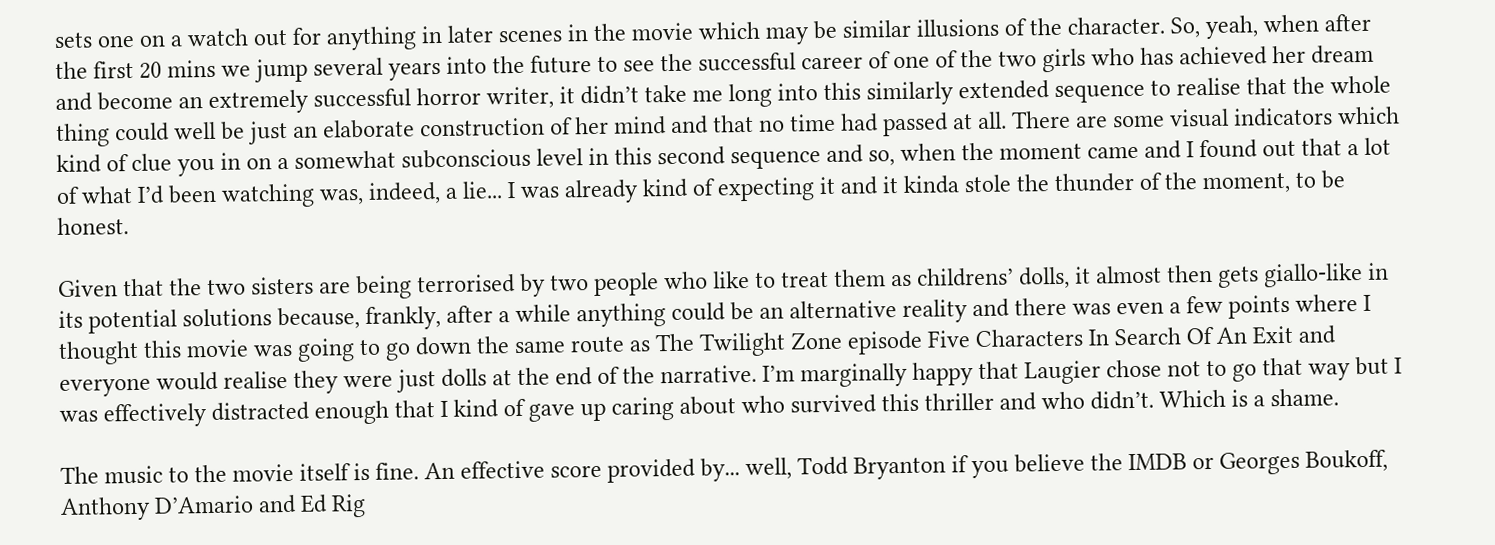sets one on a watch out for anything in later scenes in the movie which may be similar illusions of the character. So, yeah, when after the first 20 mins we jump several years into the future to see the successful career of one of the two girls who has achieved her dream and become an extremely successful horror writer, it didn’t take me long into this similarly extended sequence to realise that the whole thing could well be just an elaborate construction of her mind and that no time had passed at all. There are some visual indicators which kind of clue you in on a somewhat subconscious level in this second sequence and so, when the moment came and I found out that a lot of what I’d been watching was, indeed, a lie... I was already kind of expecting it and it kinda stole the thunder of the moment, to be honest.

Given that the two sisters are being terrorised by two people who like to treat them as childrens’ dolls, it almost then gets giallo-like in its potential solutions because, frankly, after a while anything could be an alternative reality and there was even a few points where I thought this movie was going to go down the same route as The Twilight Zone episode Five Characters In Search Of An Exit and everyone would realise they were just dolls at the end of the narrative. I’m marginally happy that Laugier chose not to go that way but I was effectively distracted enough that I kind of gave up caring about who survived this thriller and who didn’t. Which is a shame.

The music to the movie itself is fine. An effective score provided by... well, Todd Bryanton if you believe the IMDB or Georges Boukoff, Anthony D’Amario and Ed Rig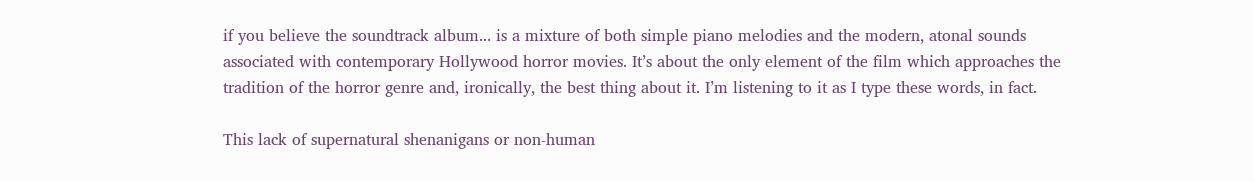if you believe the soundtrack album... is a mixture of both simple piano melodies and the modern, atonal sounds associated with contemporary Hollywood horror movies. It’s about the only element of the film which approaches the tradition of the horror genre and, ironically, the best thing about it. I’m listening to it as I type these words, in fact.

This lack of supernatural shenanigans or non-human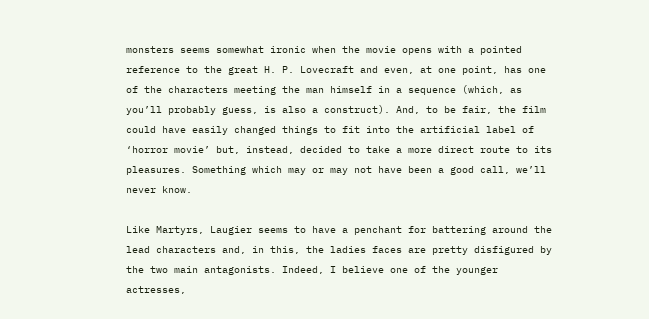monsters seems somewhat ironic when the movie opens with a pointed reference to the great H. P. Lovecraft and even, at one point, has one of the characters meeting the man himself in a sequence (which, as you’ll probably guess, is also a construct). And, to be fair, the film could have easily changed things to fit into the artificial label of ‘horror movie’ but, instead, decided to take a more direct route to its pleasures. Something which may or may not have been a good call, we’ll never know.

Like Martyrs, Laugier seems to have a penchant for battering around the lead characters and, in this, the ladies faces are pretty disfigured by the two main antagonists. Indeed, I believe one of the younger actresses,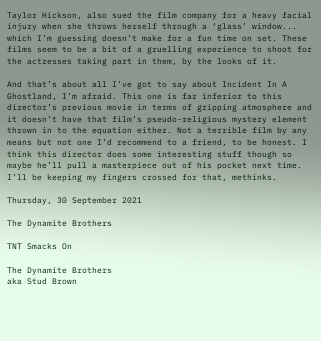Taylor Hickson, also sued the film company for a heavy facial injury when she throws herself through a ‘glass’ window... which I’m guessing doesn’t make for a fun time on set. These films seem to be a bit of a gruelling experience to shoot for the actresses taking part in them, by the looks of it.

And that’s about all I’ve got to say about Incident In A Ghostland, I’m afraid. This one is far inferior to this director’s previous movie in terms of gripping atmosphere and it doesn’t have that film’s pseudo-religious mystery element thrown in to the equation either. Not a terrible film by any means but not one I’d recommend to a friend, to be honest. I think this director does some interesting stuff though so maybe he’ll pull a masterpiece out of his pocket next time. I’ll be keeping my fingers crossed for that, methinks.

Thursday, 30 September 2021

The Dynamite Brothers

TNT Smacks On

The Dynamite Brothers
aka Stud Brown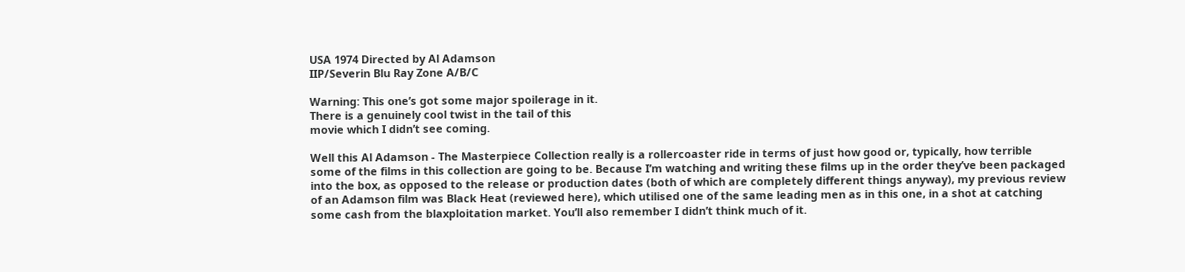USA 1974 Directed by Al Adamson
IIP/Severin Blu Ray Zone A/B/C

Warning: This one’s got some major spoilerage in it.
There is a genuinely cool twist in the tail of this
movie which I didn’t see coming.

Well this Al Adamson - The Masterpiece Collection really is a rollercoaster ride in terms of just how good or, typically, how terrible some of the films in this collection are going to be. Because I’m watching and writing these films up in the order they’ve been packaged into the box, as opposed to the release or production dates (both of which are completely different things anyway), my previous review of an Adamson film was Black Heat (reviewed here), which utilised one of the same leading men as in this one, in a shot at catching some cash from the blaxploitation market. You’ll also remember I didn’t think much of it.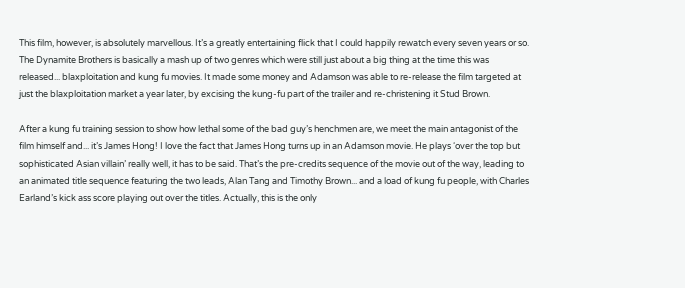This film, however, is absolutely marvellous. It’s a greatly entertaining flick that I could happily rewatch every seven years or so. The Dynamite Brothers is basically a mash up of two genres which were still just about a big thing at the time this was released... blaxploitation and kung fu movies. It made some money and Adamson was able to re-release the film targeted at just the blaxploitation market a year later, by excising the kung-fu part of the trailer and re-christening it Stud Brown.

After a kung fu training session to show how lethal some of the bad guy’s henchmen are, we meet the main antagonist of the film himself and... it’s James Hong! I love the fact that James Hong turns up in an Adamson movie. He plays ‘over the top but sophisticated Asian villain’ really well, it has to be said. That’s the pre-credits sequence of the movie out of the way, leading to an animated title sequence featuring the two leads, Alan Tang and Timothy Brown... and a load of kung fu people, with Charles Earland’s kick ass score playing out over the titles. Actually, this is the only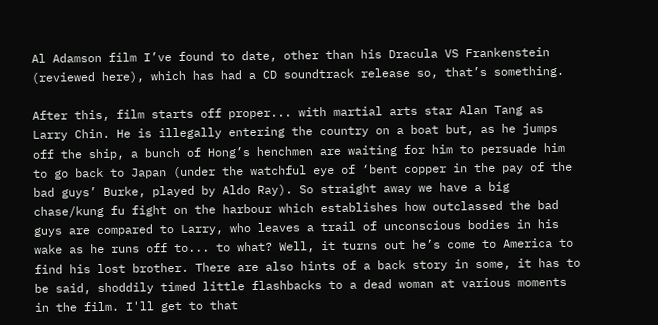Al Adamson film I’ve found to date, other than his Dracula VS Frankenstein (reviewed here), which has had a CD soundtrack release so, that’s something.

After this, film starts off proper... with martial arts star Alan Tang as Larry Chin. He is illegally entering the country on a boat but, as he jumps off the ship, a bunch of Hong’s henchmen are waiting for him to persuade him to go back to Japan (under the watchful eye of ‘bent copper in the pay of the bad guys’ Burke, played by Aldo Ray). So straight away we have a big chase/kung fu fight on the harbour which establishes how outclassed the bad guys are compared to Larry, who leaves a trail of unconscious bodies in his wake as he runs off to... to what? Well, it turns out he’s come to America to find his lost brother. There are also hints of a back story in some, it has to be said, shoddily timed little flashbacks to a dead woman at various moments in the film. I'll get to that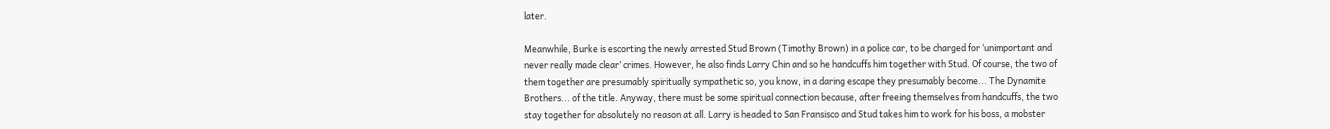later.

Meanwhile, Burke is escorting the newly arrested Stud Brown (Timothy Brown) in a police car, to be charged for ‘unimportant and never really made clear’ crimes. However, he also finds Larry Chin and so he handcuffs him together with Stud. Of course, the two of them together are presumably spiritually sympathetic so, you know, in a daring escape they presumably become... The Dynamite Brothers... of the title. Anyway, there must be some spiritual connection because, after freeing themselves from handcuffs, the two stay together for absolutely no reason at all. Larry is headed to San Fransisco and Stud takes him to work for his boss, a mobster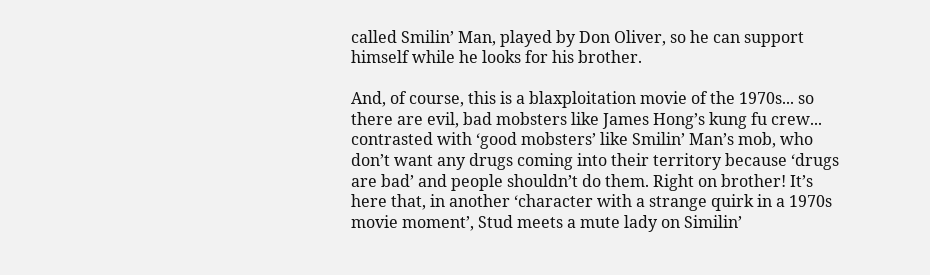called Smilin’ Man, played by Don Oliver, so he can support himself while he looks for his brother.

And, of course, this is a blaxploitation movie of the 1970s... so there are evil, bad mobsters like James Hong’s kung fu crew... contrasted with ‘good mobsters’ like Smilin’ Man’s mob, who don’t want any drugs coming into their territory because ‘drugs are bad’ and people shouldn’t do them. Right on brother! It’s here that, in another ‘character with a strange quirk in a 1970s movie moment’, Stud meets a mute lady on Similin’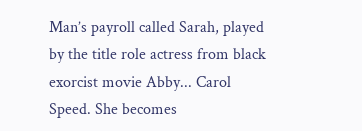Man’s payroll called Sarah, played by the title role actress from black exorcist movie Abby... Carol Speed. She becomes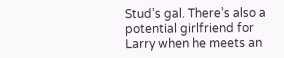Stud’s gal. There’s also a potential girlfriend for Larry when he meets an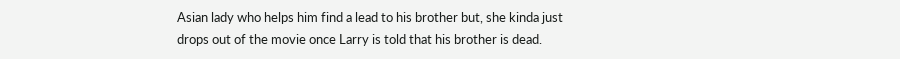Asian lady who helps him find a lead to his brother but, she kinda just drops out of the movie once Larry is told that his brother is dead.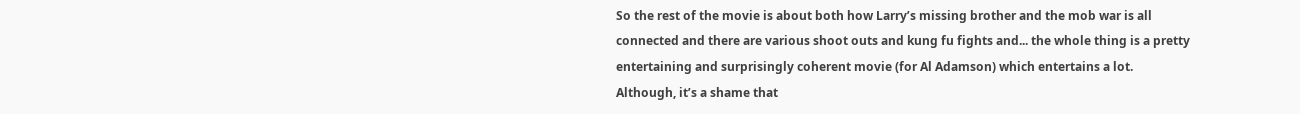So the rest of the movie is about both how Larry’s missing brother and the mob war is all connected and there are various shoot outs and kung fu fights and... the whole thing is a pretty entertaining and surprisingly coherent movie (for Al Adamson) which entertains a lot. Although, it’s a shame that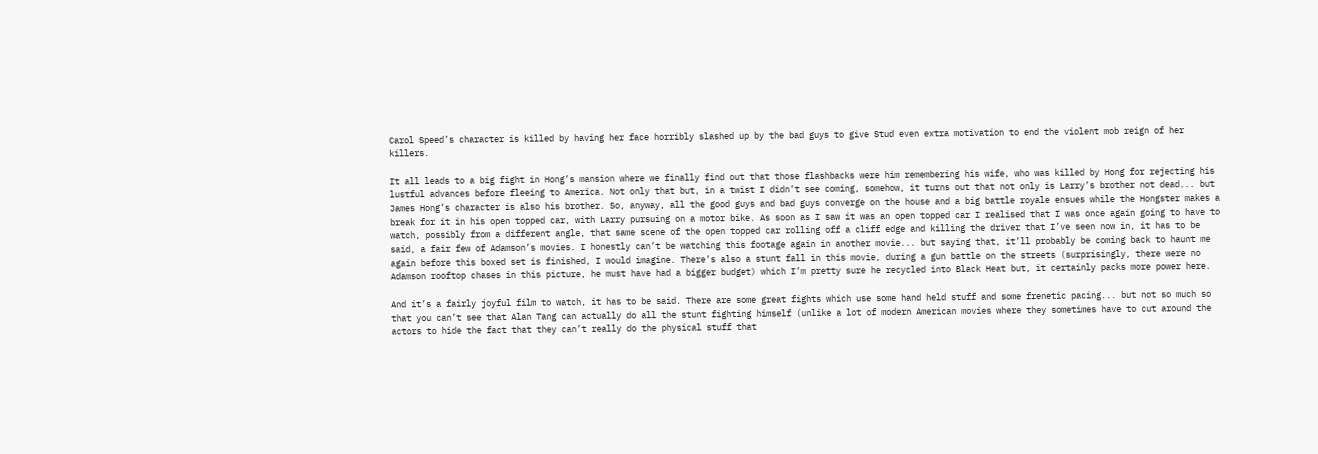Carol Speed’s character is killed by having her face horribly slashed up by the bad guys to give Stud even extra motivation to end the violent mob reign of her killers.

It all leads to a big fight in Hong’s mansion where we finally find out that those flashbacks were him remembering his wife, who was killed by Hong for rejecting his lustful advances before fleeing to America. Not only that but, in a twist I didn’t see coming, somehow, it turns out that not only is Larry’s brother not dead... but James Hong’s character is also his brother. So, anyway, all the good guys and bad guys converge on the house and a big battle royale ensues while the Hongster makes a break for it in his open topped car, with Larry pursuing on a motor bike. As soon as I saw it was an open topped car I realised that I was once again going to have to watch, possibly from a different angle, that same scene of the open topped car rolling off a cliff edge and killing the driver that I’ve seen now in, it has to be said, a fair few of Adamson’s movies. I honestly can’t be watching this footage again in another movie... but saying that, it’ll probably be coming back to haunt me again before this boxed set is finished, I would imagine. There’s also a stunt fall in this movie, during a gun battle on the streets (surprisingly, there were no Adamson rooftop chases in this picture, he must have had a bigger budget) which I’m pretty sure he recycled into Black Heat but, it certainly packs more power here.

And it’s a fairly joyful film to watch, it has to be said. There are some great fights which use some hand held stuff and some frenetic pacing... but not so much so that you can’t see that Alan Tang can actually do all the stunt fighting himself (unlike a lot of modern American movies where they sometimes have to cut around the actors to hide the fact that they can’t really do the physical stuff that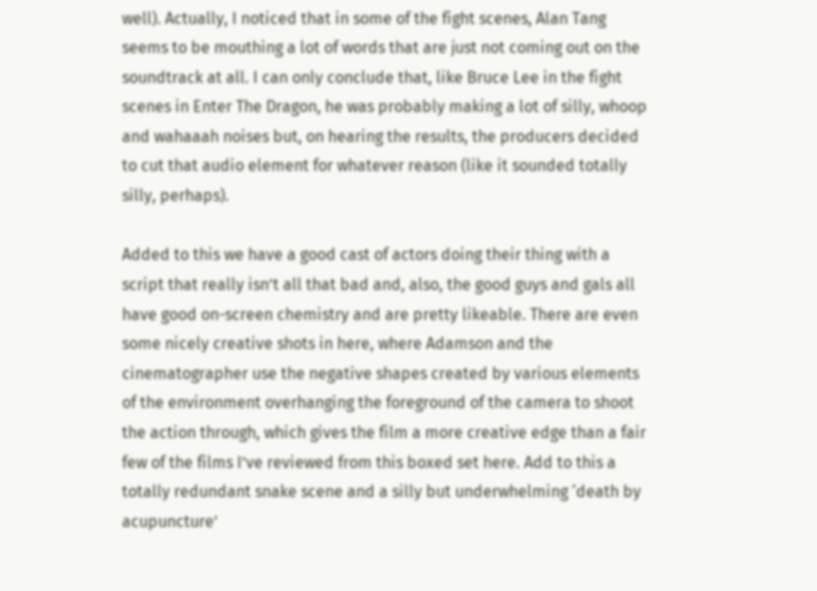well). Actually, I noticed that in some of the fight scenes, Alan Tang seems to be mouthing a lot of words that are just not coming out on the soundtrack at all. I can only conclude that, like Bruce Lee in the fight scenes in Enter The Dragon, he was probably making a lot of silly, whoop and wahaaah noises but, on hearing the results, the producers decided to cut that audio element for whatever reason (like it sounded totally silly, perhaps).

Added to this we have a good cast of actors doing their thing with a script that really isn’t all that bad and, also, the good guys and gals all have good on-screen chemistry and are pretty likeable. There are even some nicely creative shots in here, where Adamson and the cinematographer use the negative shapes created by various elements of the environment overhanging the foreground of the camera to shoot the action through, which gives the film a more creative edge than a fair few of the films I’ve reviewed from this boxed set here. Add to this a totally redundant snake scene and a silly but underwhelming ‘death by acupuncture’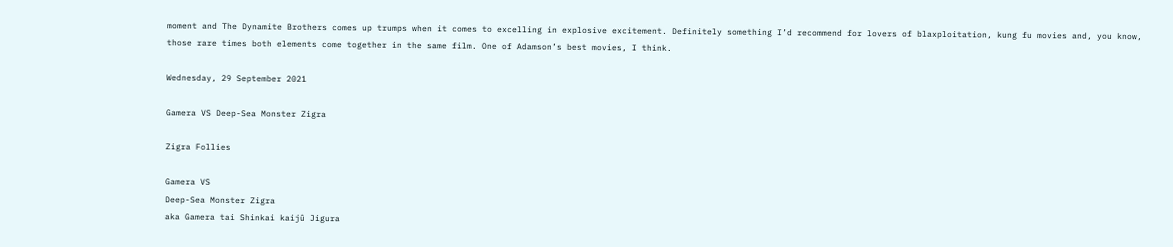moment and The Dynamite Brothers comes up trumps when it comes to excelling in explosive excitement. Definitely something I’d recommend for lovers of blaxploitation, kung fu movies and, you know, those rare times both elements come together in the same film. One of Adamson’s best movies, I think.

Wednesday, 29 September 2021

Gamera VS Deep-Sea Monster Zigra

Zigra Follies

Gamera VS
Deep-Sea Monster Zigra
aka Gamera tai Shinkai kaijû Jigura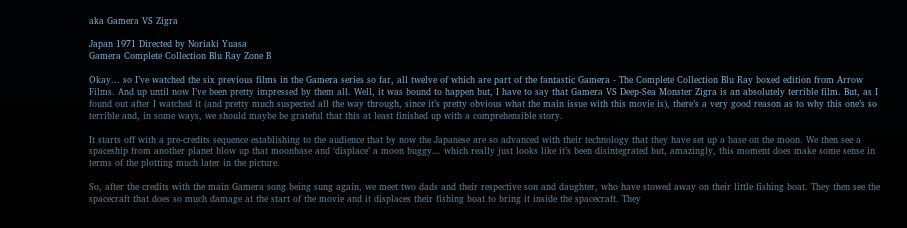aka Gamera VS Zigra

Japan 1971 Directed by Noriaki Yuasa
Gamera Complete Collection Blu Ray Zone B

Okay... so I’ve watched the six previous films in the Gamera series so far, all twelve of which are part of the fantastic Gamera - The Complete Collection Blu Ray boxed edition from Arrow Films. And up until now I’ve been pretty impressed by them all. Well, it was bound to happen but, I have to say that Gamera VS Deep-Sea Monster Zigra is an absolutely terrible film. But, as I found out after I watched it (and pretty much suspected all the way through, since it’s pretty obvious what the main issue with this movie is), there’s a very good reason as to why this one’s so terrible and, in some ways, we should maybe be grateful that this at least finished up with a comprehensible story.

It starts off with a pre-credits sequence establishing to the audience that by now the Japanese are so advanced with their technology that they have set up a base on the moon. We then see a spaceship from another planet blow up that moonbase and ‘displace’ a moon buggy... which really just looks like it’s been disintegrated but, amazingly, this moment does make some sense in terms of the plotting much later in the picture.

So, after the credits with the main Gamera song being sung again, we meet two dads and their respective son and daughter, who have stowed away on their little fishing boat. They then see the spacecraft that does so much damage at the start of the movie and it displaces their fishing boat to bring it inside the spacecraft. They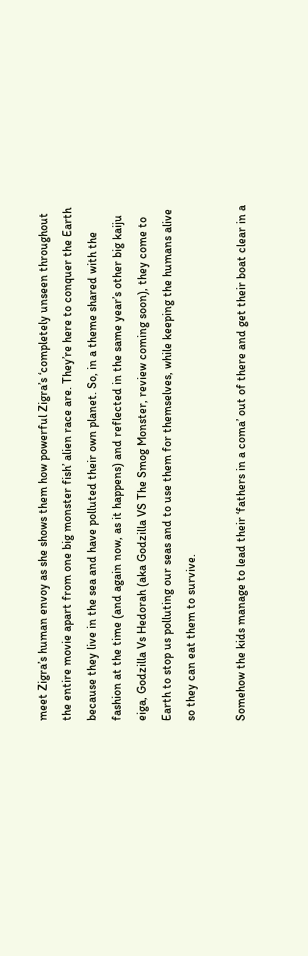meet Zigra’s human envoy as she shows them how powerful Zigra’s ‘completely unseen throughout the entire movie apart from one big monster fish’ alien race are. They’re here to conquer the Earth because they live in the sea and have polluted their own planet. So, in a theme shared with the fashion at the time (and again now, as it happens) and reflected in the same year’s other big kaiju eiga, Godzilla Vs Hedorah (aka Godzilla VS The Smog Monster, review coming soon), they come to Earth to stop us polluting our seas and to use them for themselves, while keeping the humans alive so they can eat them to survive.

Somehow the kids manage to lead their ‘fathers in a coma’ out of there and get their boat clear in a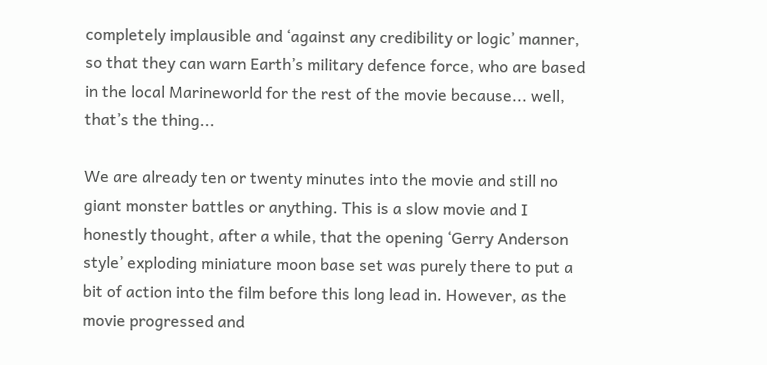completely implausible and ‘against any credibility or logic’ manner, so that they can warn Earth’s military defence force, who are based in the local Marineworld for the rest of the movie because... well, that’s the thing...

We are already ten or twenty minutes into the movie and still no giant monster battles or anything. This is a slow movie and I honestly thought, after a while, that the opening ‘Gerry Anderson style’ exploding miniature moon base set was purely there to put a bit of action into the film before this long lead in. However, as the movie progressed and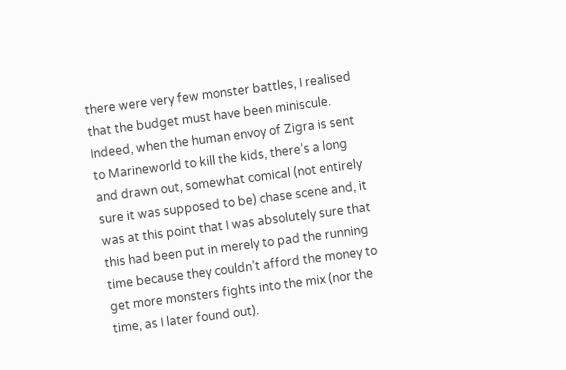there were very few monster battles, I realised that the budget must have been miniscule. Indeed, when the human envoy of Zigra is sent to Marineworld to kill the kids, there’s a long and drawn out, somewhat comical (not entirely sure it was supposed to be) chase scene and, it was at this point that I was absolutely sure that this had been put in merely to pad the running time because they couldn’t afford the money to get more monsters fights into the mix (nor the time, as I later found out).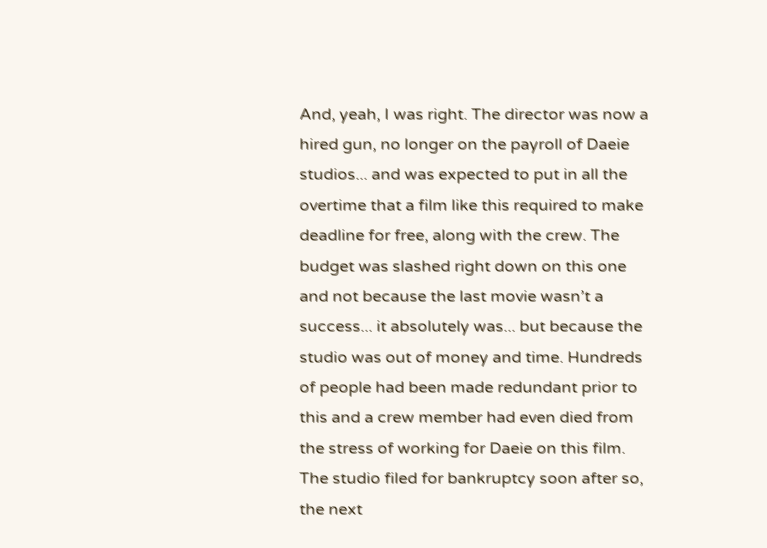And, yeah, I was right. The director was now a hired gun, no longer on the payroll of Daeie studios... and was expected to put in all the overtime that a film like this required to make deadline for free, along with the crew. The budget was slashed right down on this one and not because the last movie wasn’t a success... it absolutely was... but because the studio was out of money and time. Hundreds of people had been made redundant prior to this and a crew member had even died from the stress of working for Daeie on this film. The studio filed for bankruptcy soon after so, the next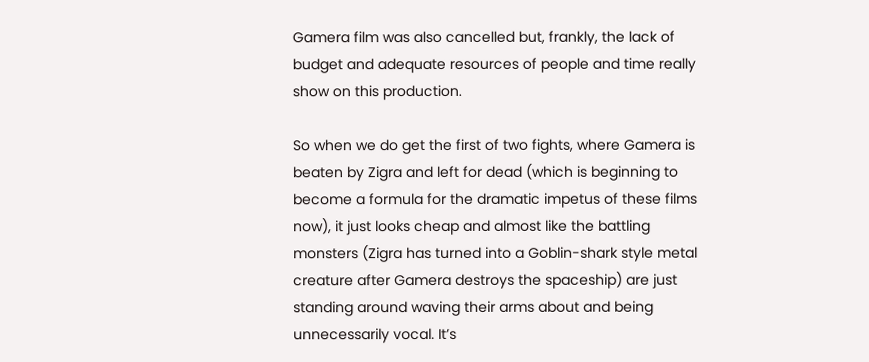Gamera film was also cancelled but, frankly, the lack of budget and adequate resources of people and time really show on this production.

So when we do get the first of two fights, where Gamera is beaten by Zigra and left for dead (which is beginning to become a formula for the dramatic impetus of these films now), it just looks cheap and almost like the battling monsters (Zigra has turned into a Goblin-shark style metal creature after Gamera destroys the spaceship) are just standing around waving their arms about and being unnecessarily vocal. It’s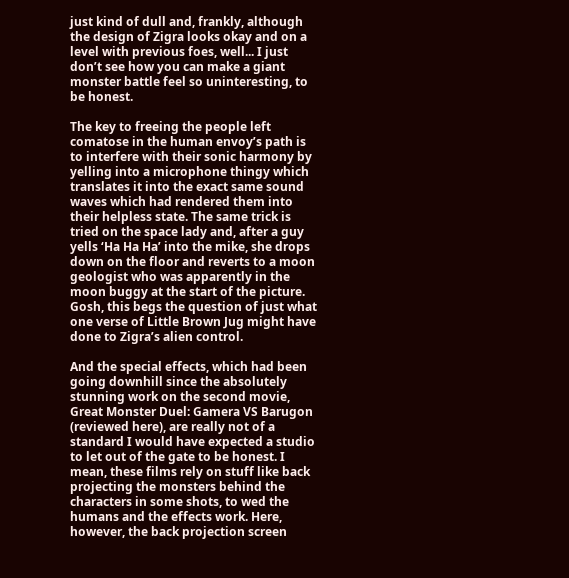just kind of dull and, frankly, although the design of Zigra looks okay and on a level with previous foes, well... I just don’t see how you can make a giant monster battle feel so uninteresting, to be honest.

The key to freeing the people left comatose in the human envoy’s path is to interfere with their sonic harmony by yelling into a microphone thingy which translates it into the exact same sound waves which had rendered them into their helpless state. The same trick is tried on the space lady and, after a guy yells ‘Ha Ha Ha’ into the mike, she drops down on the floor and reverts to a moon geologist who was apparently in the moon buggy at the start of the picture. Gosh, this begs the question of just what one verse of Little Brown Jug might have done to Zigra’s alien control.

And the special effects, which had been going downhill since the absolutely stunning work on the second movie, Great Monster Duel: Gamera VS Barugon (reviewed here), are really not of a standard I would have expected a studio to let out of the gate to be honest. I mean, these films rely on stuff like back projecting the monsters behind the characters in some shots, to wed the humans and the effects work. Here, however, the back projection screen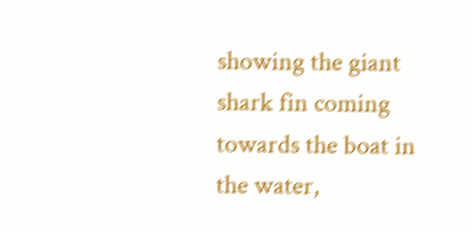showing the giant shark fin coming towards the boat in the water,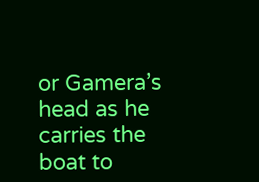or Gamera’s head as he carries the boat to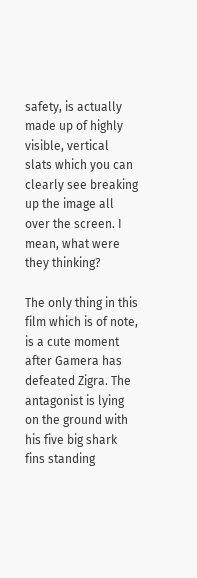safety, is actually made up of highly visible, vertical slats which you can clearly see breaking up the image all over the screen. I mean, what were they thinking?

The only thing in this film which is of note, is a cute moment after Gamera has defeated Zigra. The antagonist is lying on the ground with his five big shark fins standing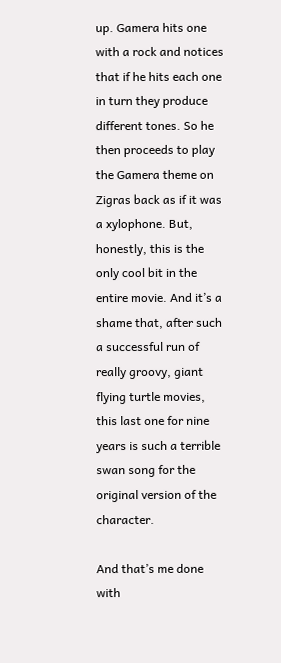up. Gamera hits one with a rock and notices that if he hits each one in turn they produce different tones. So he then proceeds to play the Gamera theme on Zigras back as if it was a xylophone. But, honestly, this is the only cool bit in the entire movie. And it’s a shame that, after such a successful run of really groovy, giant flying turtle movies, this last one for nine years is such a terrible swan song for the original version of the character.

And that’s me done with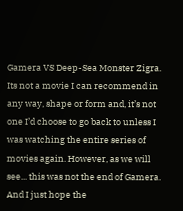Gamera VS Deep-Sea Monster Zigra. Its not a movie I can recommend in any way, shape or form and, it’s not one I’d choose to go back to unless I was watching the entire series of movies again. However, as we will see... this was not the end of Gamera. And I just hope the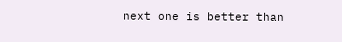next one is better than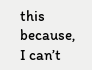this because, I can’t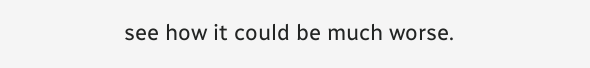see how it could be much worse.